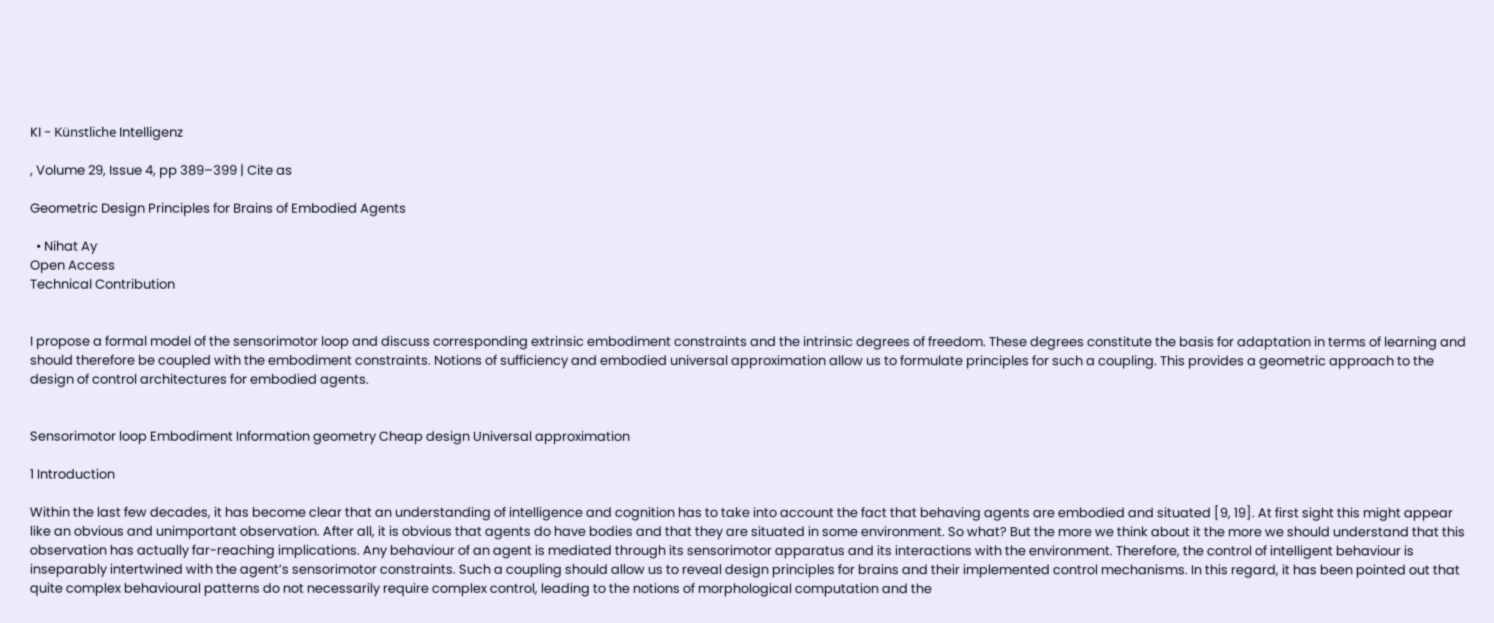KI - Künstliche Intelligenz

, Volume 29, Issue 4, pp 389–399 | Cite as

Geometric Design Principles for Brains of Embodied Agents

  • Nihat Ay
Open Access
Technical Contribution


I propose a formal model of the sensorimotor loop and discuss corresponding extrinsic embodiment constraints and the intrinsic degrees of freedom. These degrees constitute the basis for adaptation in terms of learning and should therefore be coupled with the embodiment constraints. Notions of sufficiency and embodied universal approximation allow us to formulate principles for such a coupling. This provides a geometric approach to the design of control architectures for embodied agents.


Sensorimotor loop Embodiment Information geometry Cheap design Universal approximation

1 Introduction

Within the last few decades, it has become clear that an understanding of intelligence and cognition has to take into account the fact that behaving agents are embodied and situated [9, 19]. At first sight this might appear like an obvious and unimportant observation. After all, it is obvious that agents do have bodies and that they are situated in some environment. So what? But the more we think about it the more we should understand that this observation has actually far-reaching implications. Any behaviour of an agent is mediated through its sensorimotor apparatus and its interactions with the environment. Therefore, the control of intelligent behaviour is inseparably intertwined with the agent’s sensorimotor constraints. Such a coupling should allow us to reveal design principles for brains and their implemented control mechanisms. In this regard, it has been pointed out that quite complex behavioural patterns do not necessarily require complex control, leading to the notions of morphological computation and the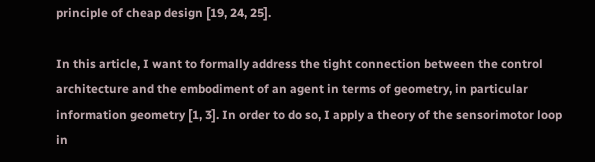principle of cheap design [19, 24, 25].

In this article, I want to formally address the tight connection between the control architecture and the embodiment of an agent in terms of geometry, in particular information geometry [1, 3]. In order to do so, I apply a theory of the sensorimotor loop in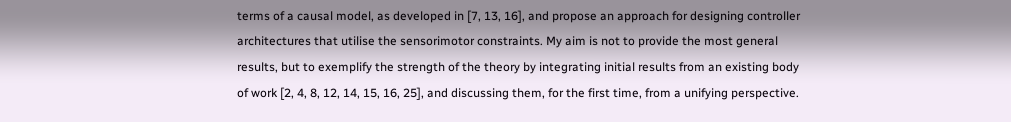terms of a causal model, as developed in [7, 13, 16], and propose an approach for designing controller architectures that utilise the sensorimotor constraints. My aim is not to provide the most general results, but to exemplify the strength of the theory by integrating initial results from an existing body of work [2, 4, 8, 12, 14, 15, 16, 25], and discussing them, for the first time, from a unifying perspective.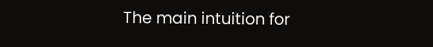The main intuition for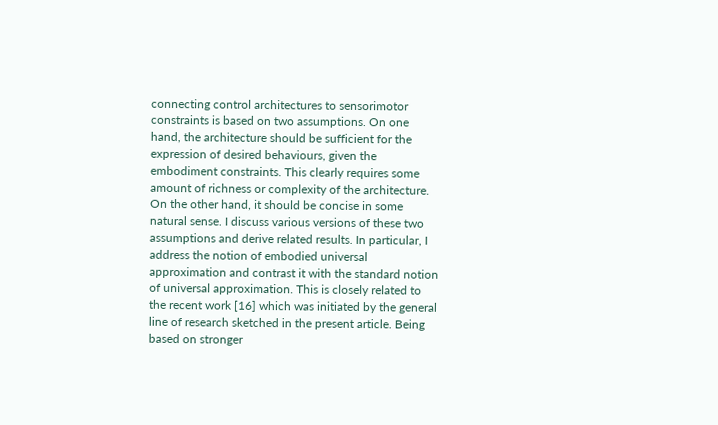connecting control architectures to sensorimotor constraints is based on two assumptions. On one hand, the architecture should be sufficient for the expression of desired behaviours, given the embodiment constraints. This clearly requires some amount of richness or complexity of the architecture. On the other hand, it should be concise in some natural sense. I discuss various versions of these two assumptions and derive related results. In particular, I address the notion of embodied universal approximation and contrast it with the standard notion of universal approximation. This is closely related to the recent work [16] which was initiated by the general line of research sketched in the present article. Being based on stronger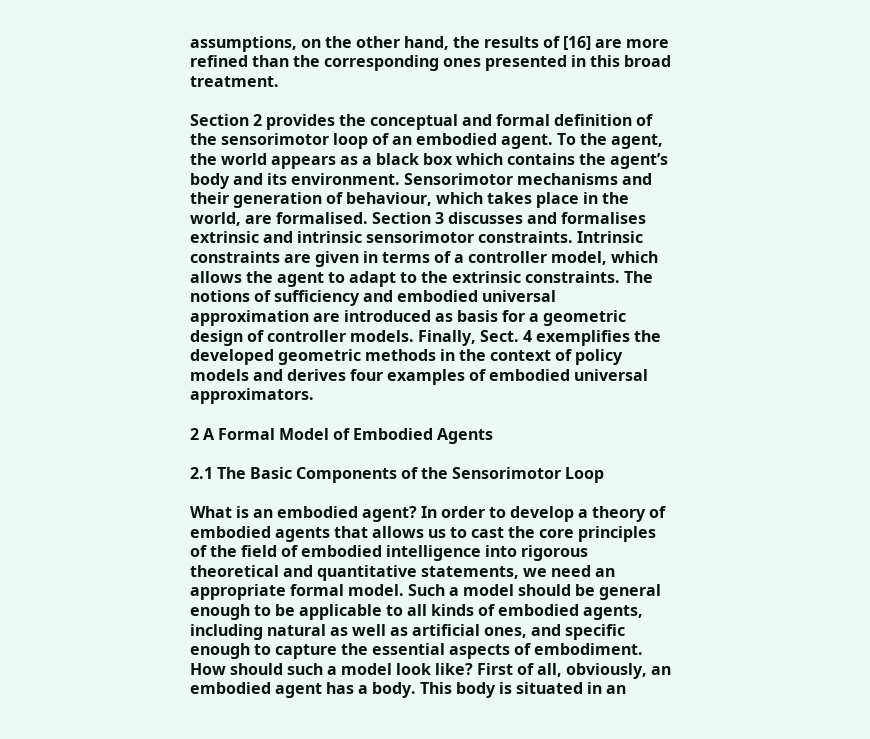assumptions, on the other hand, the results of [16] are more refined than the corresponding ones presented in this broad treatment.

Section 2 provides the conceptual and formal definition of the sensorimotor loop of an embodied agent. To the agent, the world appears as a black box which contains the agent’s body and its environment. Sensorimotor mechanisms and their generation of behaviour, which takes place in the world, are formalised. Section 3 discusses and formalises extrinsic and intrinsic sensorimotor constraints. Intrinsic constraints are given in terms of a controller model, which allows the agent to adapt to the extrinsic constraints. The notions of sufficiency and embodied universal approximation are introduced as basis for a geometric design of controller models. Finally, Sect. 4 exemplifies the developed geometric methods in the context of policy models and derives four examples of embodied universal approximators.

2 A Formal Model of Embodied Agents

2.1 The Basic Components of the Sensorimotor Loop

What is an embodied agent? In order to develop a theory of embodied agents that allows us to cast the core principles of the field of embodied intelligence into rigorous theoretical and quantitative statements, we need an appropriate formal model. Such a model should be general enough to be applicable to all kinds of embodied agents, including natural as well as artificial ones, and specific enough to capture the essential aspects of embodiment. How should such a model look like? First of all, obviously, an embodied agent has a body. This body is situated in an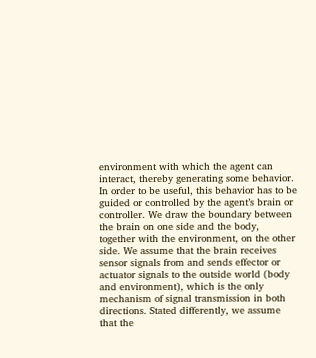environment with which the agent can interact, thereby generating some behavior. In order to be useful, this behavior has to be guided or controlled by the agent’s brain or controller. We draw the boundary between the brain on one side and the body, together with the environment, on the other side. We assume that the brain receives sensor signals from and sends effector or actuator signals to the outside world (body and environment), which is the only mechanism of signal transmission in both directions. Stated differently, we assume that the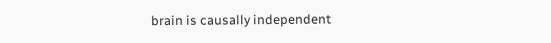brain is causally independent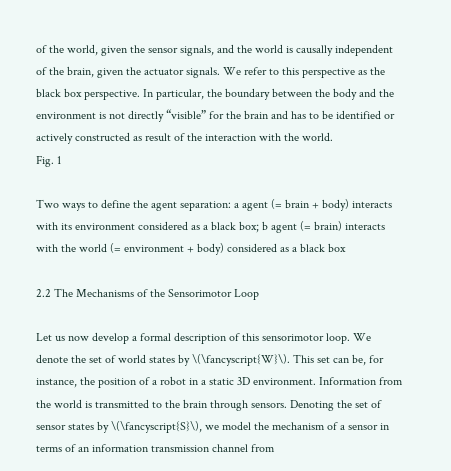of the world, given the sensor signals, and the world is causally independent of the brain, given the actuator signals. We refer to this perspective as the black box perspective. In particular, the boundary between the body and the environment is not directly “visible” for the brain and has to be identified or actively constructed as result of the interaction with the world.
Fig. 1

Two ways to define the agent separation: a agent (= brain + body) interacts with its environment considered as a black box; b agent (= brain) interacts with the world (= environment + body) considered as a black box

2.2 The Mechanisms of the Sensorimotor Loop

Let us now develop a formal description of this sensorimotor loop. We denote the set of world states by \(\fancyscript{W}\). This set can be, for instance, the position of a robot in a static 3D environment. Information from the world is transmitted to the brain through sensors. Denoting the set of sensor states by \(\fancyscript{S}\), we model the mechanism of a sensor in terms of an information transmission channel from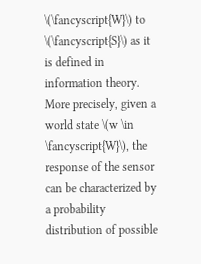\(\fancyscript{W}\) to \(\fancyscript{S}\) as it is defined in information theory. More precisely, given a world state \(w \in \fancyscript{W}\), the response of the sensor can be characterized by a probability distribution of possible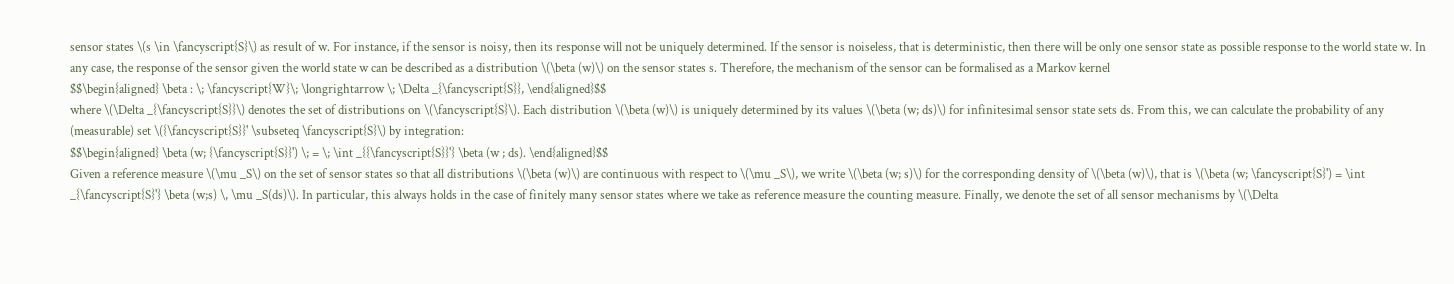sensor states \(s \in \fancyscript{S}\) as result of w. For instance, if the sensor is noisy, then its response will not be uniquely determined. If the sensor is noiseless, that is deterministic, then there will be only one sensor state as possible response to the world state w. In any case, the response of the sensor given the world state w can be described as a distribution \(\beta (w)\) on the sensor states s. Therefore, the mechanism of the sensor can be formalised as a Markov kernel
$$\begin{aligned} \beta : \; \fancyscript{W}\; \longrightarrow \; \Delta _{\fancyscript{S}}, \end{aligned}$$
where \(\Delta _{\fancyscript{S}}\) denotes the set of distributions on \(\fancyscript{S}\). Each distribution \(\beta (w)\) is uniquely determined by its values \(\beta (w; ds)\) for infinitesimal sensor state sets ds. From this, we can calculate the probability of any (measurable) set \({\fancyscript{S}}' \subseteq \fancyscript{S}\) by integration:
$$\begin{aligned} \beta (w; {\fancyscript{S}}') \; = \; \int _{{\fancyscript{S}}'} \beta (w ; ds). \end{aligned}$$
Given a reference measure \(\mu _S\) on the set of sensor states so that all distributions \(\beta (w)\) are continuous with respect to \(\mu _S\), we write \(\beta (w; s)\) for the corresponding density of \(\beta (w)\), that is \(\beta (w; \fancyscript{S}') = \int _{\fancyscript{S}'} \beta (w;s) \, \mu _S(ds)\). In particular, this always holds in the case of finitely many sensor states where we take as reference measure the counting measure. Finally, we denote the set of all sensor mechanisms by \(\Delta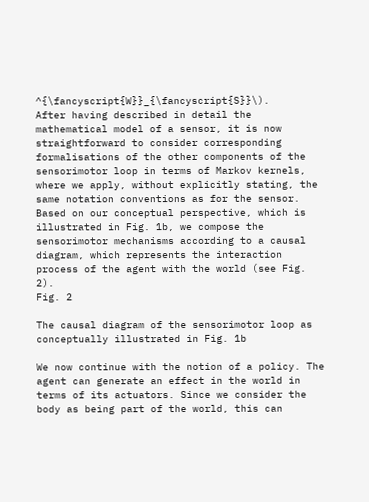^{\fancyscript{W}}_{\fancyscript{S}}\).
After having described in detail the mathematical model of a sensor, it is now straightforward to consider corresponding formalisations of the other components of the sensorimotor loop in terms of Markov kernels, where we apply, without explicitly stating, the same notation conventions as for the sensor. Based on our conceptual perspective, which is illustrated in Fig. 1b, we compose the sensorimotor mechanisms according to a causal diagram, which represents the interaction process of the agent with the world (see Fig. 2).
Fig. 2

The causal diagram of the sensorimotor loop as conceptually illustrated in Fig. 1b

We now continue with the notion of a policy. The agent can generate an effect in the world in terms of its actuators. Since we consider the body as being part of the world, this can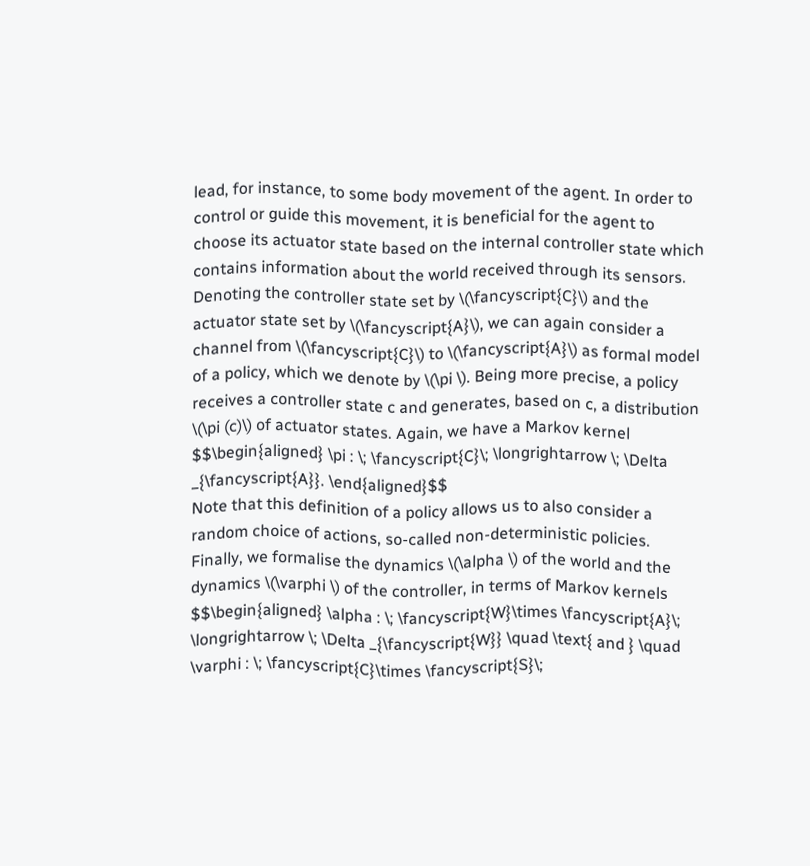lead, for instance, to some body movement of the agent. In order to control or guide this movement, it is beneficial for the agent to choose its actuator state based on the internal controller state which contains information about the world received through its sensors. Denoting the controller state set by \(\fancyscript{C}\) and the actuator state set by \(\fancyscript{A}\), we can again consider a channel from \(\fancyscript{C}\) to \(\fancyscript{A}\) as formal model of a policy, which we denote by \(\pi \). Being more precise, a policy receives a controller state c and generates, based on c, a distribution \(\pi (c)\) of actuator states. Again, we have a Markov kernel
$$\begin{aligned} \pi : \; \fancyscript{C}\; \longrightarrow \; \Delta _{\fancyscript{A}}. \end{aligned}$$
Note that this definition of a policy allows us to also consider a random choice of actions, so-called non-deterministic policies.
Finally, we formalise the dynamics \(\alpha \) of the world and the dynamics \(\varphi \) of the controller, in terms of Markov kernels
$$\begin{aligned} \alpha : \; \fancyscript{W}\times \fancyscript{A}\; \longrightarrow \; \Delta _{\fancyscript{W}} \quad \text{ and } \quad \varphi : \; \fancyscript{C}\times \fancyscript{S}\;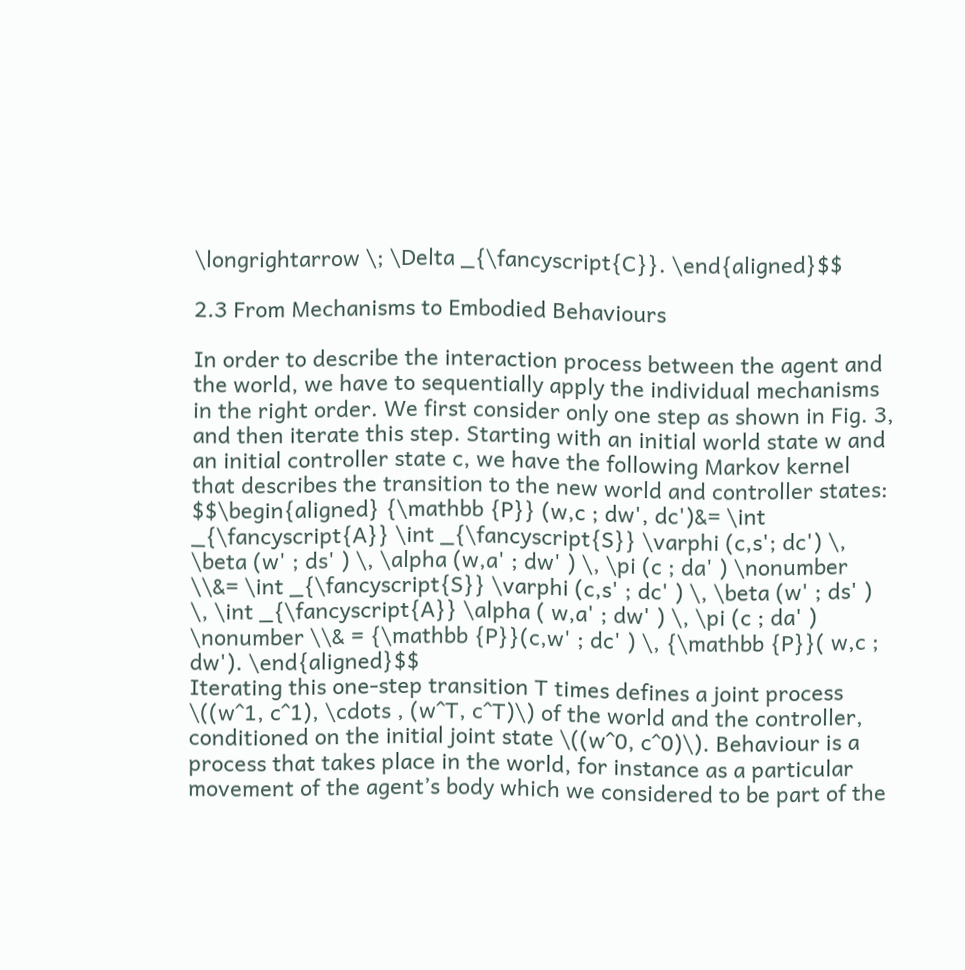\longrightarrow \; \Delta _{\fancyscript{C}}. \end{aligned}$$

2.3 From Mechanisms to Embodied Behaviours

In order to describe the interaction process between the agent and the world, we have to sequentially apply the individual mechanisms in the right order. We first consider only one step as shown in Fig. 3, and then iterate this step. Starting with an initial world state w and an initial controller state c, we have the following Markov kernel that describes the transition to the new world and controller states:
$$\begin{aligned} {\mathbb {P}} (w,c ; dw', dc')&= \int _{\fancyscript{A}} \int _{\fancyscript{S}} \varphi (c,s'; dc') \, \beta (w' ; ds' ) \, \alpha (w,a' ; dw' ) \, \pi (c ; da' ) \nonumber \\&= \int _{\fancyscript{S}} \varphi (c,s' ; dc' ) \, \beta (w' ; ds' ) \, \int _{\fancyscript{A}} \alpha ( w,a' ; dw' ) \, \pi (c ; da' ) \nonumber \\& = {\mathbb {P}}(c,w' ; dc' ) \, {\mathbb {P}}( w,c ; dw'). \end{aligned}$$
Iterating this one-step transition T times defines a joint process \((w^1, c^1), \cdots , (w^T, c^T)\) of the world and the controller, conditioned on the initial joint state \((w^0, c^0)\). Behaviour is a process that takes place in the world, for instance as a particular movement of the agent’s body which we considered to be part of the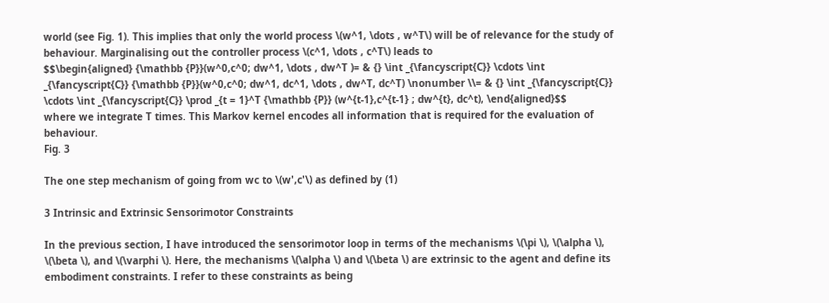world (see Fig. 1). This implies that only the world process \(w^1, \dots , w^T\) will be of relevance for the study of behaviour. Marginalising out the controller process \(c^1, \dots , c^T\) leads to
$$\begin{aligned} {\mathbb {P}}(w^0,c^0; dw^1, \dots , dw^T )= & {} \int _{\fancyscript{C}} \cdots \int _{\fancyscript{C}} {\mathbb {P}}(w^0,c^0; dw^1, dc^1, \dots , dw^T, dc^T) \nonumber \\= & {} \int _{\fancyscript{C}} \cdots \int _{\fancyscript{C}} \prod _{t = 1}^T {\mathbb {P}} (w^{t-1},c^{t-1} ; dw^{t}, dc^t), \end{aligned}$$
where we integrate T times. This Markov kernel encodes all information that is required for the evaluation of behaviour.
Fig. 3

The one step mechanism of going from wc to \(w',c'\) as defined by (1)

3 Intrinsic and Extrinsic Sensorimotor Constraints

In the previous section, I have introduced the sensorimotor loop in terms of the mechanisms \(\pi \), \(\alpha \), \(\beta \), and \(\varphi \). Here, the mechanisms \(\alpha \) and \(\beta \) are extrinsic to the agent and define its embodiment constraints. I refer to these constraints as being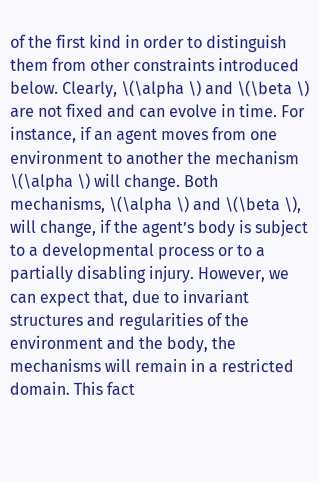of the first kind in order to distinguish them from other constraints introduced below. Clearly, \(\alpha \) and \(\beta \) are not fixed and can evolve in time. For instance, if an agent moves from one environment to another the mechanism \(\alpha \) will change. Both mechanisms, \(\alpha \) and \(\beta \), will change, if the agent’s body is subject to a developmental process or to a partially disabling injury. However, we can expect that, due to invariant structures and regularities of the environment and the body, the mechanisms will remain in a restricted domain. This fact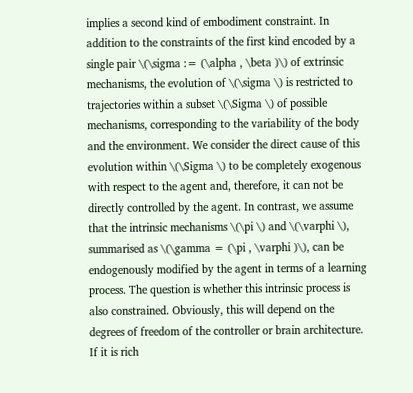implies a second kind of embodiment constraint. In addition to the constraints of the first kind encoded by a single pair \(\sigma := (\alpha , \beta )\) of extrinsic mechanisms, the evolution of \(\sigma \) is restricted to trajectories within a subset \(\Sigma \) of possible mechanisms, corresponding to the variability of the body and the environment. We consider the direct cause of this evolution within \(\Sigma \) to be completely exogenous with respect to the agent and, therefore, it can not be directly controlled by the agent. In contrast, we assume that the intrinsic mechanisms \(\pi \) and \(\varphi \), summarised as \(\gamma = (\pi , \varphi )\), can be endogenously modified by the agent in terms of a learning process. The question is whether this intrinsic process is also constrained. Obviously, this will depend on the degrees of freedom of the controller or brain architecture. If it is rich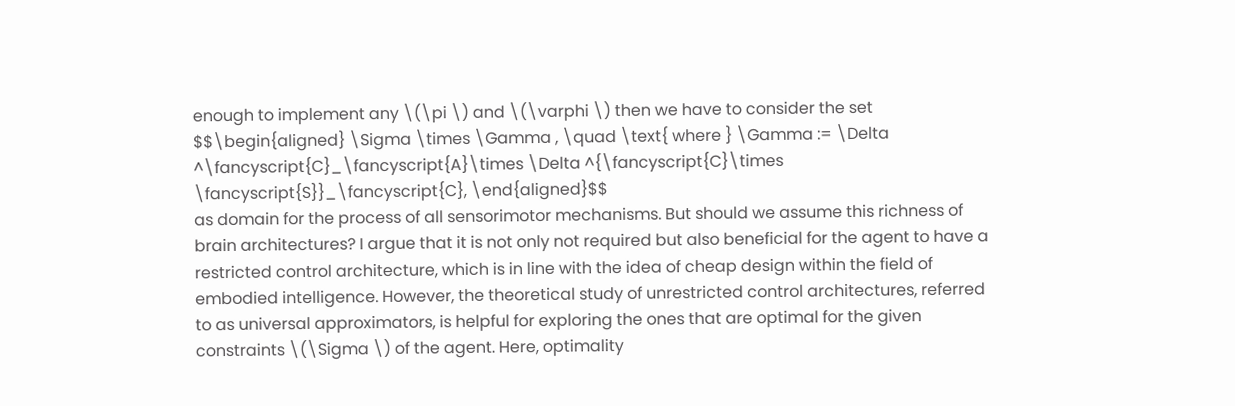enough to implement any \(\pi \) and \(\varphi \) then we have to consider the set
$$\begin{aligned} \Sigma \times \Gamma , \quad \text{ where } \Gamma := \Delta ^\fancyscript{C}_\fancyscript{A}\times \Delta ^{\fancyscript{C}\times \fancyscript{S}}_\fancyscript{C}, \end{aligned}$$
as domain for the process of all sensorimotor mechanisms. But should we assume this richness of brain architectures? I argue that it is not only not required but also beneficial for the agent to have a restricted control architecture, which is in line with the idea of cheap design within the field of embodied intelligence. However, the theoretical study of unrestricted control architectures, referred to as universal approximators, is helpful for exploring the ones that are optimal for the given constraints \(\Sigma \) of the agent. Here, optimality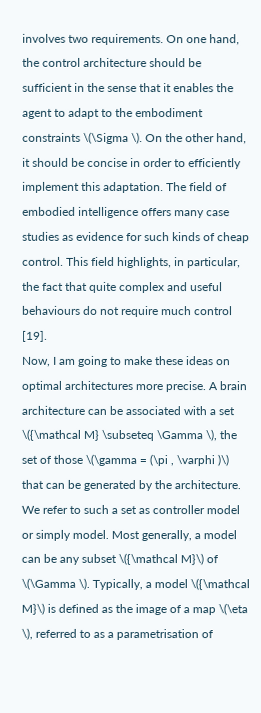involves two requirements. On one hand, the control architecture should be sufficient in the sense that it enables the agent to adapt to the embodiment constraints \(\Sigma \). On the other hand, it should be concise in order to efficiently implement this adaptation. The field of embodied intelligence offers many case studies as evidence for such kinds of cheap control. This field highlights, in particular, the fact that quite complex and useful behaviours do not require much control [19].
Now, I am going to make these ideas on optimal architectures more precise. A brain architecture can be associated with a set \({\mathcal M} \subseteq \Gamma \), the set of those \(\gamma = (\pi , \varphi )\) that can be generated by the architecture. We refer to such a set as controller model or simply model. Most generally, a model can be any subset \({\mathcal M}\) of \(\Gamma \). Typically, a model \({\mathcal M}\) is defined as the image of a map \(\eta \), referred to as a parametrisation of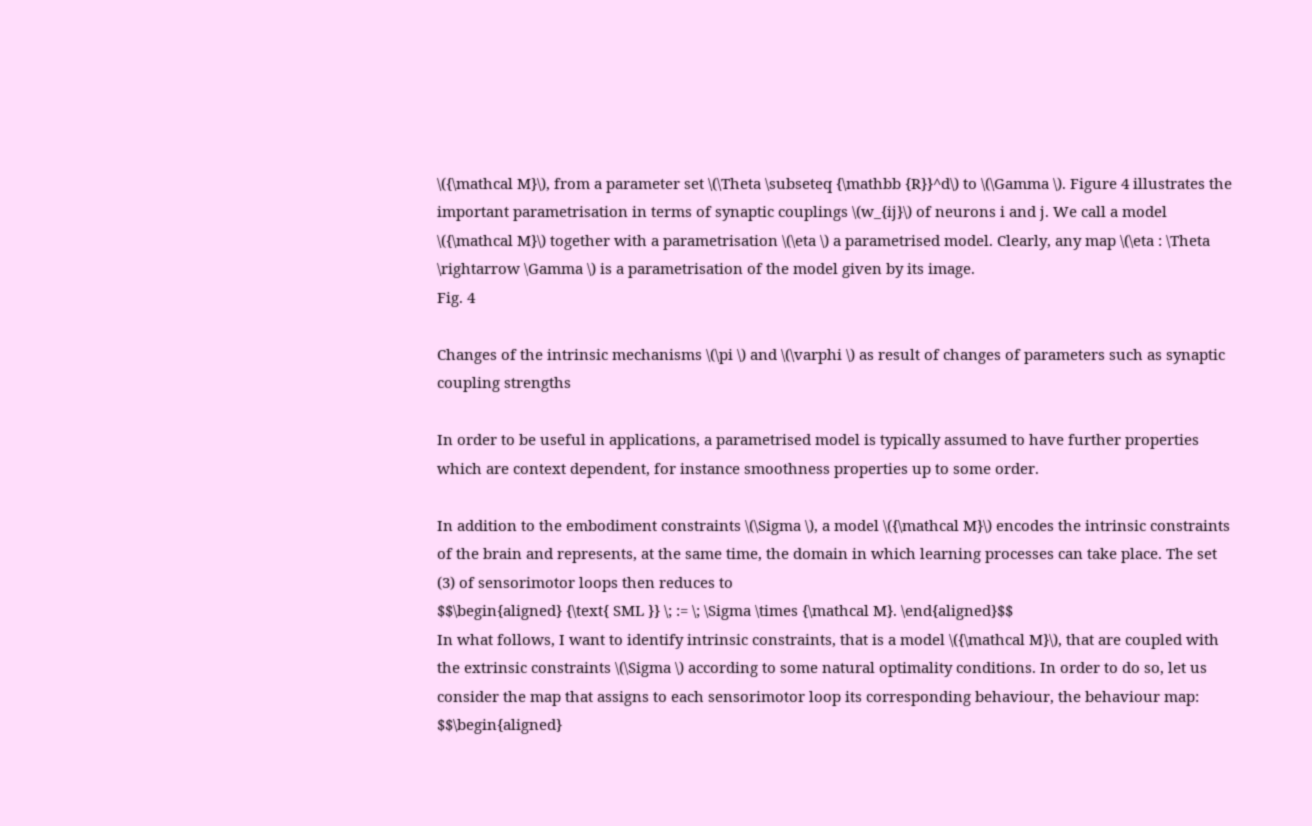\({\mathcal M}\), from a parameter set \(\Theta \subseteq {\mathbb {R}}^d\) to \(\Gamma \). Figure 4 illustrates the important parametrisation in terms of synaptic couplings \(w_{ij}\) of neurons i and j. We call a model \({\mathcal M}\) together with a parametrisation \(\eta \) a parametrised model. Clearly, any map \(\eta : \Theta \rightarrow \Gamma \) is a parametrisation of the model given by its image.
Fig. 4

Changes of the intrinsic mechanisms \(\pi \) and \(\varphi \) as result of changes of parameters such as synaptic coupling strengths

In order to be useful in applications, a parametrised model is typically assumed to have further properties which are context dependent, for instance smoothness properties up to some order.

In addition to the embodiment constraints \(\Sigma \), a model \({\mathcal M}\) encodes the intrinsic constraints of the brain and represents, at the same time, the domain in which learning processes can take place. The set (3) of sensorimotor loops then reduces to
$$\begin{aligned} {\text{ SML }} \; := \; \Sigma \times {\mathcal M}. \end{aligned}$$
In what follows, I want to identify intrinsic constraints, that is a model \({\mathcal M}\), that are coupled with the extrinsic constraints \(\Sigma \) according to some natural optimality conditions. In order to do so, let us consider the map that assigns to each sensorimotor loop its corresponding behaviour, the behaviour map:
$$\begin{aligned}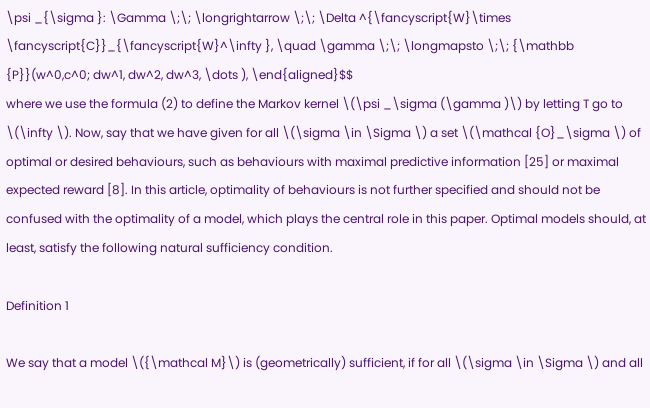\psi _{\sigma }: \Gamma \;\; \longrightarrow \;\; \Delta ^{\fancyscript{W}\times \fancyscript{C}}_{\fancyscript{W}^\infty }, \quad \gamma \;\; \longmapsto \;\; {\mathbb {P}}(w^0,c^0; dw^1, dw^2, dw^3, \dots ), \end{aligned}$$
where we use the formula (2) to define the Markov kernel \(\psi _\sigma (\gamma )\) by letting T go to \(\infty \). Now, say that we have given for all \(\sigma \in \Sigma \) a set \(\mathcal {O}_\sigma \) of optimal or desired behaviours, such as behaviours with maximal predictive information [25] or maximal expected reward [8]. In this article, optimality of behaviours is not further specified and should not be confused with the optimality of a model, which plays the central role in this paper. Optimal models should, at least, satisfy the following natural sufficiency condition.

Definition 1

We say that a model \({\mathcal M}\) is (geometrically) sufficient, if for all \(\sigma \in \Sigma \) and all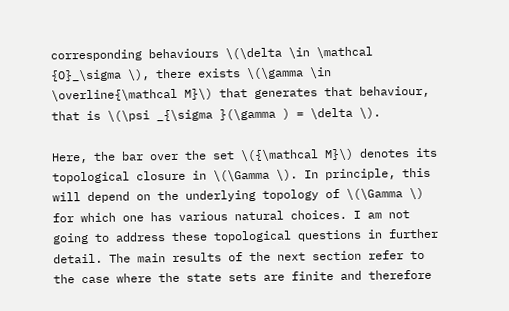corresponding behaviours \(\delta \in \mathcal {O}_\sigma \), there exists \(\gamma \in \overline{\mathcal M}\) that generates that behaviour, that is \(\psi _{\sigma }(\gamma ) = \delta \).

Here, the bar over the set \({\mathcal M}\) denotes its topological closure in \(\Gamma \). In principle, this will depend on the underlying topology of \(\Gamma \) for which one has various natural choices. I am not going to address these topological questions in further detail. The main results of the next section refer to the case where the state sets are finite and therefore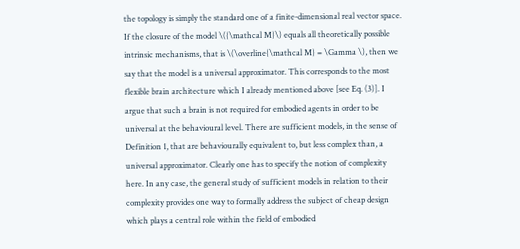the topology is simply the standard one of a finite-dimensional real vector space. If the closure of the model \({\mathcal M}\) equals all theoretically possible intrinsic mechanisms, that is \(\overline{\mathcal M} = \Gamma \), then we say that the model is a universal approximator. This corresponds to the most flexible brain architecture which I already mentioned above [see Eq. (3)]. I argue that such a brain is not required for embodied agents in order to be universal at the behavioural level. There are sufficient models, in the sense of Definition 1, that are behaviourally equivalent to, but less complex than, a universal approximator. Clearly one has to specify the notion of complexity here. In any case, the general study of sufficient models in relation to their complexity provides one way to formally address the subject of cheap design which plays a central role within the field of embodied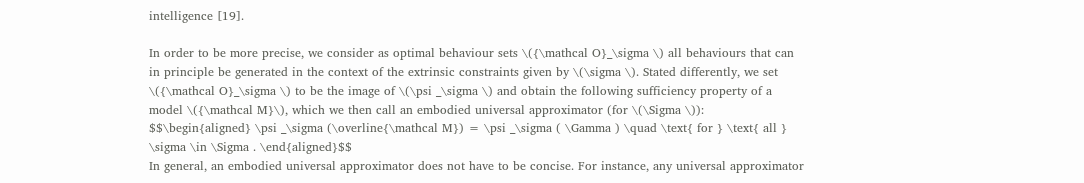intelligence [19].

In order to be more precise, we consider as optimal behaviour sets \({\mathcal O}_\sigma \) all behaviours that can in principle be generated in the context of the extrinsic constraints given by \(\sigma \). Stated differently, we set \({\mathcal O}_\sigma \) to be the image of \(\psi _\sigma \) and obtain the following sufficiency property of a model \({\mathcal M}\), which we then call an embodied universal approximator (for \(\Sigma \)):
$$\begin{aligned} \psi _\sigma (\overline{\mathcal M}) = \psi _\sigma ( \Gamma ) \quad \text{ for } \text{ all } \sigma \in \Sigma . \end{aligned}$$
In general, an embodied universal approximator does not have to be concise. For instance, any universal approximator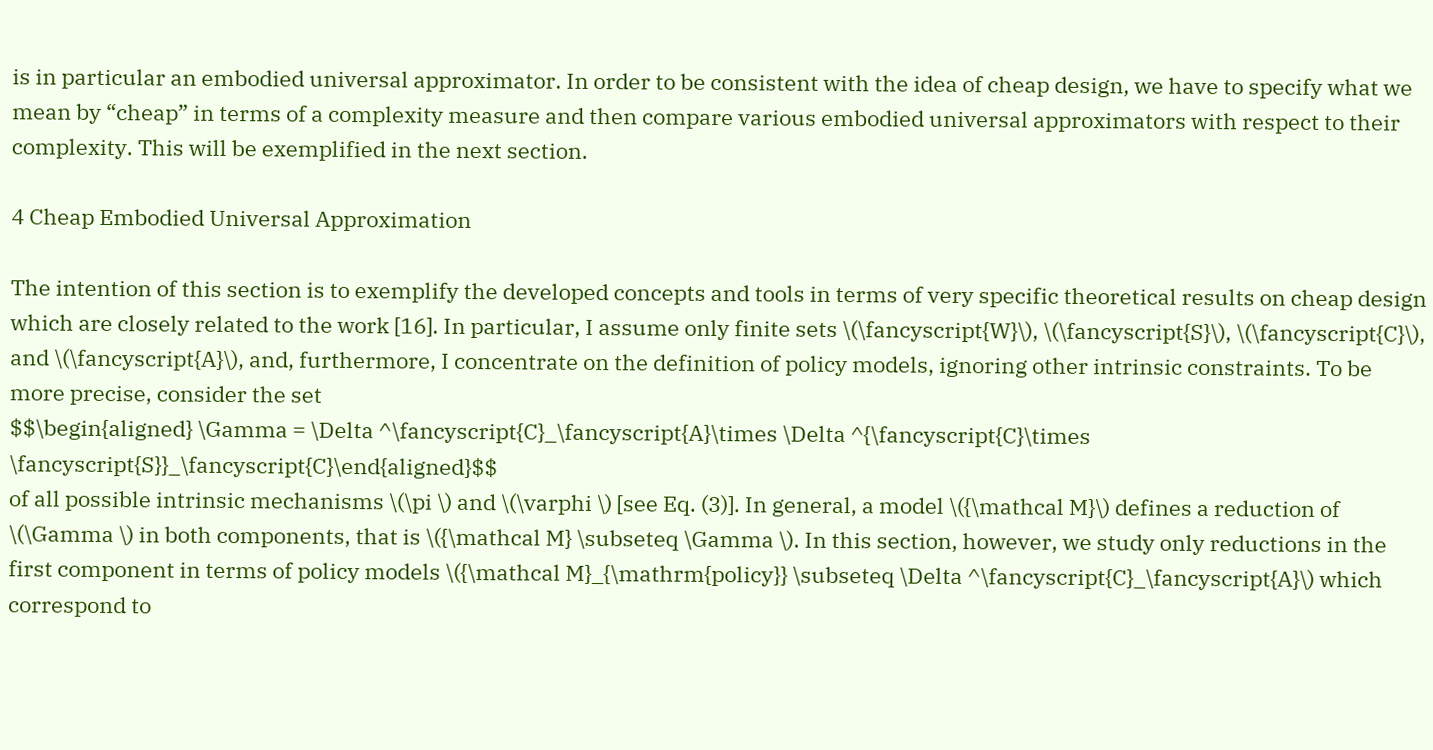is in particular an embodied universal approximator. In order to be consistent with the idea of cheap design, we have to specify what we mean by “cheap” in terms of a complexity measure and then compare various embodied universal approximators with respect to their complexity. This will be exemplified in the next section.

4 Cheap Embodied Universal Approximation

The intention of this section is to exemplify the developed concepts and tools in terms of very specific theoretical results on cheap design which are closely related to the work [16]. In particular, I assume only finite sets \(\fancyscript{W}\), \(\fancyscript{S}\), \(\fancyscript{C}\), and \(\fancyscript{A}\), and, furthermore, I concentrate on the definition of policy models, ignoring other intrinsic constraints. To be more precise, consider the set
$$\begin{aligned} \Gamma = \Delta ^\fancyscript{C}_\fancyscript{A}\times \Delta ^{\fancyscript{C}\times \fancyscript{S}}_\fancyscript{C}\end{aligned}$$
of all possible intrinsic mechanisms \(\pi \) and \(\varphi \) [see Eq. (3)]. In general, a model \({\mathcal M}\) defines a reduction of \(\Gamma \) in both components, that is \({\mathcal M} \subseteq \Gamma \). In this section, however, we study only reductions in the first component in terms of policy models \({\mathcal M}_{\mathrm{policy}} \subseteq \Delta ^\fancyscript{C}_\fancyscript{A}\) which correspond to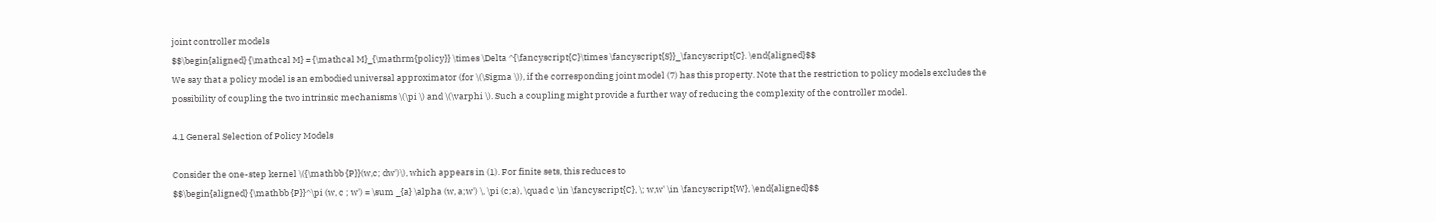joint controller models
$$\begin{aligned} {\mathcal M} = {\mathcal M}_{\mathrm{policy}} \times \Delta ^{\fancyscript{C}\times \fancyscript{S}}_\fancyscript{C}. \end{aligned}$$
We say that a policy model is an embodied universal approximator (for \(\Sigma \)), if the corresponding joint model (7) has this property. Note that the restriction to policy models excludes the possibility of coupling the two intrinsic mechanisms \(\pi \) and \(\varphi \). Such a coupling might provide a further way of reducing the complexity of the controller model.

4.1 General Selection of Policy Models

Consider the one-step kernel \({\mathbb {P}}(w,c; dw')\), which appears in (1). For finite sets, this reduces to
$$\begin{aligned} {\mathbb {P}}^\pi (w, c ; w') = \sum _{a} \alpha (w, a;w') \, \pi (c;a), \quad c \in \fancyscript{C}, \; w,w' \in \fancyscript{W}, \end{aligned}$$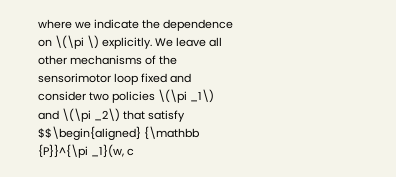where we indicate the dependence on \(\pi \) explicitly. We leave all other mechanisms of the sensorimotor loop fixed and consider two policies \(\pi _1\) and \(\pi _2\) that satisfy
$$\begin{aligned} {\mathbb {P}}^{\pi _1}(w, c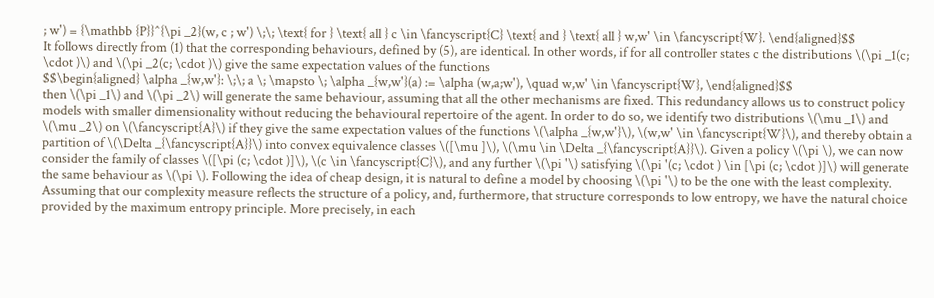; w') = {\mathbb {P}}^{\pi _2}(w, c ; w') \;\; \text{ for } \text{ all } c \in \fancyscript{C} \text{ and } \text{ all } w,w' \in \fancyscript{W}. \end{aligned}$$
It follows directly from (1) that the corresponding behaviours, defined by (5), are identical. In other words, if for all controller states c the distributions \(\pi _1(c; \cdot )\) and \(\pi _2(c; \cdot )\) give the same expectation values of the functions
$$\begin{aligned} \alpha _{w,w'}: \;\; a \; \mapsto \; \alpha _{w,w'}(a) := \alpha (w,a;w'), \quad w,w' \in \fancyscript{W}, \end{aligned}$$
then \(\pi _1\) and \(\pi _2\) will generate the same behaviour, assuming that all the other mechanisms are fixed. This redundancy allows us to construct policy models with smaller dimensionality without reducing the behavioural repertoire of the agent. In order to do so, we identify two distributions \(\mu _1\) and \(\mu _2\) on \(\fancyscript{A}\) if they give the same expectation values of the functions \(\alpha _{w,w'}\), \(w,w' \in \fancyscript{W}\), and thereby obtain a partition of \(\Delta _{\fancyscript{A}}\) into convex equivalence classes \([\mu ]\), \(\mu \in \Delta _{\fancyscript{A}}\). Given a policy \(\pi \), we can now consider the family of classes \([\pi (c; \cdot )]\), \(c \in \fancyscript{C}\), and any further \(\pi '\) satisfying \(\pi '(c; \cdot ) \in [\pi (c; \cdot )]\) will generate the same behaviour as \(\pi \). Following the idea of cheap design, it is natural to define a model by choosing \(\pi '\) to be the one with the least complexity. Assuming that our complexity measure reflects the structure of a policy, and, furthermore, that structure corresponds to low entropy, we have the natural choice provided by the maximum entropy principle. More precisely, in each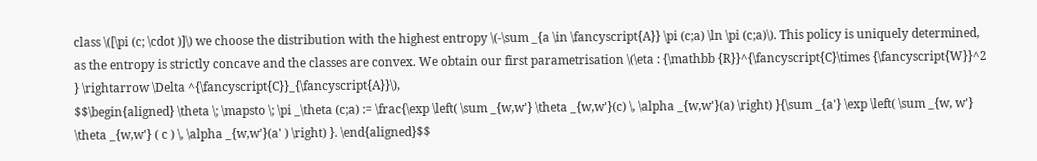class \([\pi (c; \cdot )]\) we choose the distribution with the highest entropy \(-\sum _{a \in \fancyscript{A}} \pi (c;a) \ln \pi (c;a)\). This policy is uniquely determined, as the entropy is strictly concave and the classes are convex. We obtain our first parametrisation \(\eta : {\mathbb {R}}^{\fancyscript{C}\times {\fancyscript{W}}^2 } \rightarrow \Delta ^{\fancyscript{C}}_{\fancyscript{A}}\),
$$\begin{aligned} \theta \; \mapsto \; \pi _\theta (c;a) := \frac{\exp \left( \sum _{w,w'} \theta _{w,w'}(c) \, \alpha _{w,w'}(a) \right) }{\sum _{a'} \exp \left( \sum _{w, w'} \theta _{w,w'} ( c ) \, \alpha _{w,w'}(a' ) \right) }. \end{aligned}$$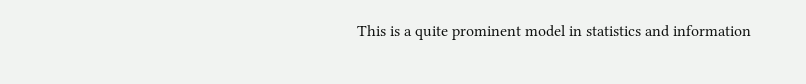This is a quite prominent model in statistics and information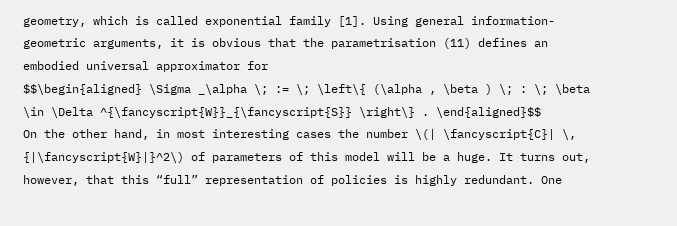geometry, which is called exponential family [1]. Using general information-geometric arguments, it is obvious that the parametrisation (11) defines an embodied universal approximator for
$$\begin{aligned} \Sigma _\alpha \; := \; \left\{ (\alpha , \beta ) \; : \; \beta \in \Delta ^{\fancyscript{W}}_{\fancyscript{S}} \right\} . \end{aligned}$$
On the other hand, in most interesting cases the number \(| \fancyscript{C}| \, {|\fancyscript{W}|}^2\) of parameters of this model will be a huge. It turns out, however, that this “full” representation of policies is highly redundant. One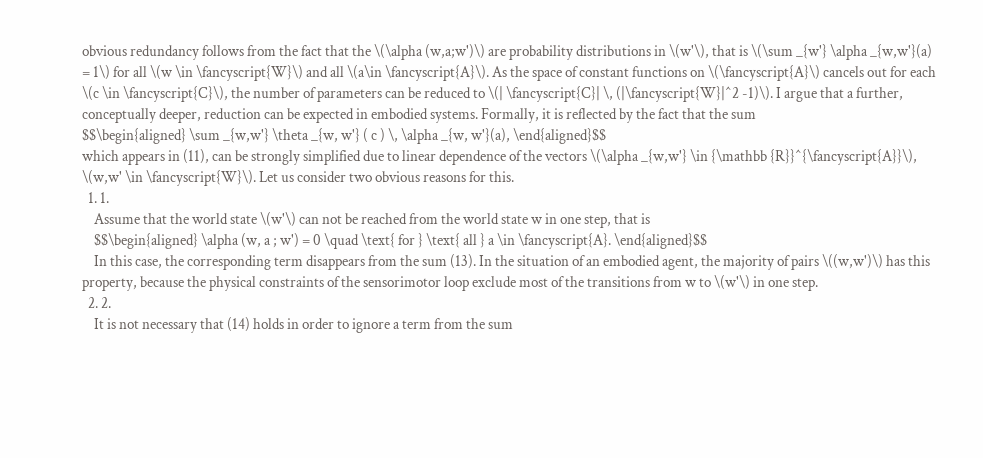obvious redundancy follows from the fact that the \(\alpha (w,a;w')\) are probability distributions in \(w'\), that is \(\sum _{w'} \alpha _{w,w'}(a) = 1\) for all \(w \in \fancyscript{W}\) and all \(a\in \fancyscript{A}\). As the space of constant functions on \(\fancyscript{A}\) cancels out for each \(c \in \fancyscript{C}\), the number of parameters can be reduced to \(| \fancyscript{C}| \, (|\fancyscript{W}|^2 -1)\). I argue that a further, conceptually deeper, reduction can be expected in embodied systems. Formally, it is reflected by the fact that the sum
$$\begin{aligned} \sum _{w,w'} \theta _{w, w'} ( c ) \, \alpha _{w, w'}(a), \end{aligned}$$
which appears in (11), can be strongly simplified due to linear dependence of the vectors \(\alpha _{w,w'} \in {\mathbb {R}}^{\fancyscript{A}}\), \(w,w' \in \fancyscript{W}\). Let us consider two obvious reasons for this.
  1. 1.
    Assume that the world state \(w'\) can not be reached from the world state w in one step, that is
    $$\begin{aligned} \alpha (w, a ; w') = 0 \quad \text{ for } \text{ all } a \in \fancyscript{A}. \end{aligned}$$
    In this case, the corresponding term disappears from the sum (13). In the situation of an embodied agent, the majority of pairs \((w,w')\) has this property, because the physical constraints of the sensorimotor loop exclude most of the transitions from w to \(w'\) in one step.
  2. 2.
    It is not necessary that (14) holds in order to ignore a term from the sum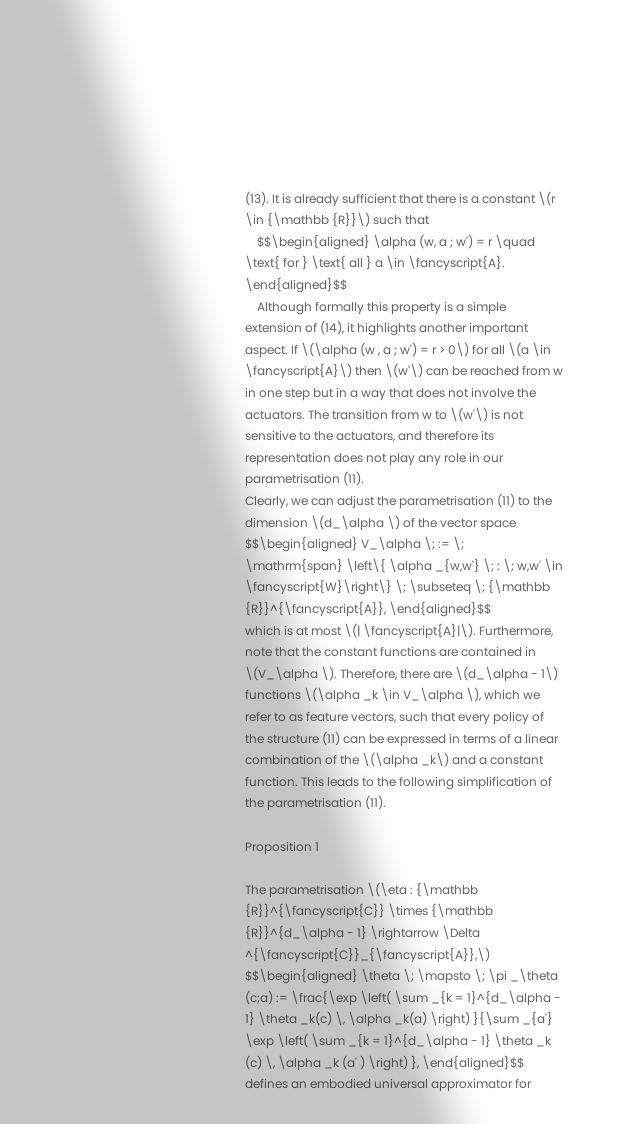(13). It is already sufficient that there is a constant \(r \in {\mathbb {R}}\) such that
    $$\begin{aligned} \alpha (w, a ; w') = r \quad \text{ for } \text{ all } a \in \fancyscript{A}. \end{aligned}$$
    Although formally this property is a simple extension of (14), it highlights another important aspect. If \(\alpha (w , a ; w') = r > 0\) for all \(a \in \fancyscript{A}\) then \(w'\) can be reached from w in one step but in a way that does not involve the actuators. The transition from w to \(w'\) is not sensitive to the actuators, and therefore its representation does not play any role in our parametrisation (11).
Clearly, we can adjust the parametrisation (11) to the dimension \(d_\alpha \) of the vector space
$$\begin{aligned} V_\alpha \; := \; \mathrm{span} \left\{ \alpha _{w,w'} \; : \; w,w' \in \fancyscript{W}\right\} \; \subseteq \; {\mathbb {R}}^{\fancyscript{A}}, \end{aligned}$$
which is at most \(| \fancyscript{A}|\). Furthermore, note that the constant functions are contained in \(V_\alpha \). Therefore, there are \(d_\alpha - 1\) functions \(\alpha _k \in V_\alpha \), which we refer to as feature vectors, such that every policy of the structure (11) can be expressed in terms of a linear combination of the \(\alpha _k\) and a constant function. This leads to the following simplification of the parametrisation (11).

Proposition 1

The parametrisation \(\eta : {\mathbb {R}}^{\fancyscript{C}} \times {\mathbb {R}}^{d_\alpha - 1} \rightarrow \Delta ^{\fancyscript{C}}_{\fancyscript{A}},\)
$$\begin{aligned} \theta \; \mapsto \; \pi _\theta (c;a) := \frac{\exp \left( \sum _{k = 1}^{d_\alpha - 1} \theta _k(c) \, \alpha _k(a) \right) }{\sum _{a'} \exp \left( \sum _{k = 1}^{d_\alpha - 1} \theta _k (c) \, \alpha _k (a' ) \right) }, \end{aligned}$$
defines an embodied universal approximator for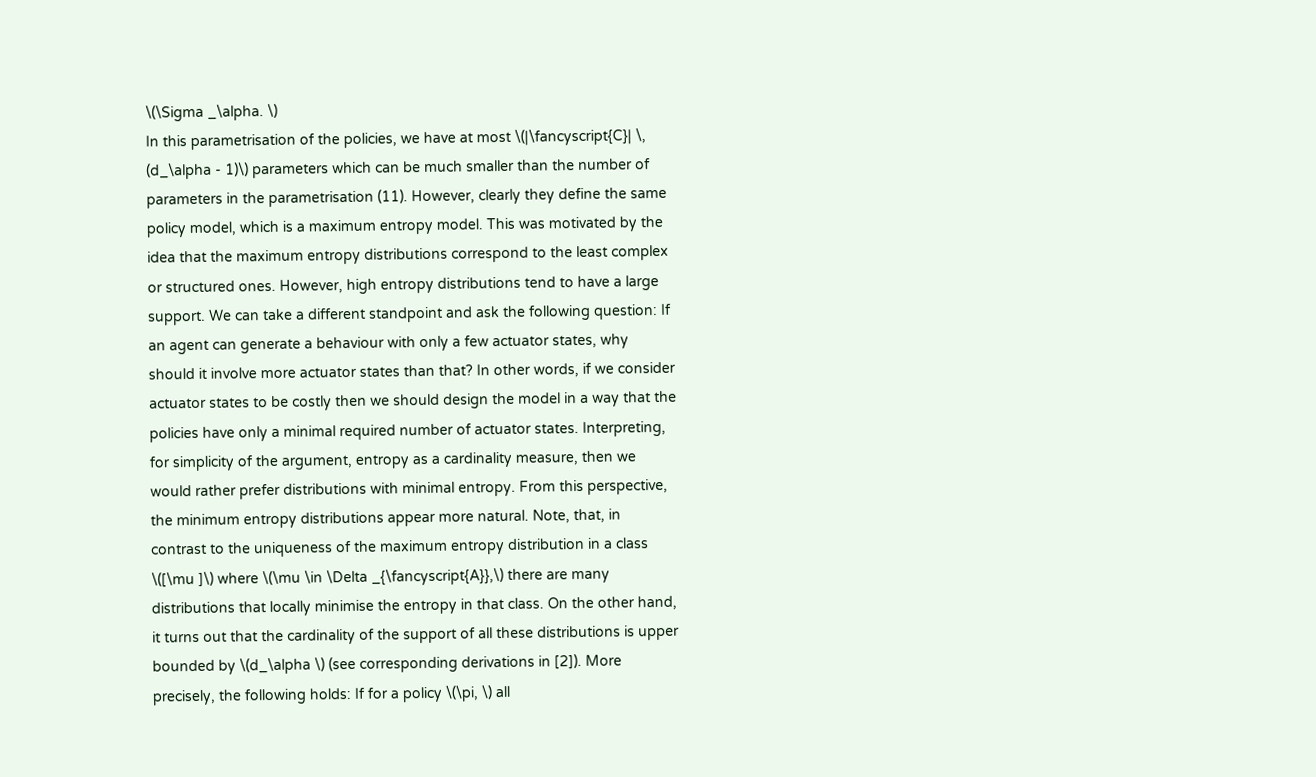\(\Sigma _\alpha. \)
In this parametrisation of the policies, we have at most \(|\fancyscript{C}| \, (d_\alpha - 1)\) parameters which can be much smaller than the number of parameters in the parametrisation (11). However, clearly they define the same policy model, which is a maximum entropy model. This was motivated by the idea that the maximum entropy distributions correspond to the least complex or structured ones. However, high entropy distributions tend to have a large support. We can take a different standpoint and ask the following question: If an agent can generate a behaviour with only a few actuator states, why should it involve more actuator states than that? In other words, if we consider actuator states to be costly then we should design the model in a way that the policies have only a minimal required number of actuator states. Interpreting, for simplicity of the argument, entropy as a cardinality measure, then we would rather prefer distributions with minimal entropy. From this perspective, the minimum entropy distributions appear more natural. Note, that, in contrast to the uniqueness of the maximum entropy distribution in a class \([\mu ]\) where \(\mu \in \Delta _{\fancyscript{A}},\) there are many distributions that locally minimise the entropy in that class. On the other hand, it turns out that the cardinality of the support of all these distributions is upper bounded by \(d_\alpha \) (see corresponding derivations in [2]). More precisely, the following holds: If for a policy \(\pi, \) all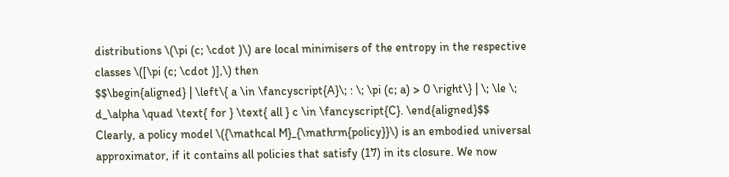distributions \(\pi (c; \cdot )\) are local minimisers of the entropy in the respective classes \([\pi (c; \cdot )],\) then
$$\begin{aligned} | \left\{ a \in \fancyscript{A}\; : \; \pi (c; a) > 0 \right\} | \; \le \; d_\alpha \quad \text{ for } \text{ all } c \in \fancyscript{C}. \end{aligned}$$
Clearly, a policy model \({\mathcal M}_{\mathrm{policy}}\) is an embodied universal approximator, if it contains all policies that satisfy (17) in its closure. We now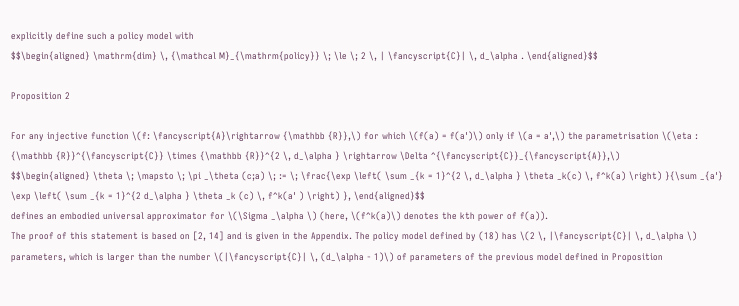explicitly define such a policy model with
$$\begin{aligned} \mathrm{dim} \, {\mathcal M}_{\mathrm{policy}} \; \le \; 2 \, | \fancyscript{C}| \, d_\alpha . \end{aligned}$$

Proposition 2

For any injective function \(f: \fancyscript{A}\rightarrow {\mathbb {R}},\) for which \(f(a) = f(a')\) only if \(a = a',\) the parametrisation \(\eta : {\mathbb {R}}^{\fancyscript{C}} \times {\mathbb {R}}^{2 \, d_\alpha } \rightarrow \Delta ^{\fancyscript{C}}_{\fancyscript{A}},\)
$$\begin{aligned} \theta \; \mapsto \; \pi _\theta (c;a) \; := \; \frac{\exp \left( \sum _{k = 1}^{2 \, d_\alpha } \theta _k(c) \, f^k(a) \right) }{\sum _{a'} \exp \left( \sum _{k = 1}^{2 d_\alpha } \theta _k (c) \, f^k(a' ) \right) }, \end{aligned}$$
defines an embodied universal approximator for \(\Sigma _\alpha \) (here, \(f^k(a)\) denotes the kth power of f(a)).
The proof of this statement is based on [2, 14] and is given in the Appendix. The policy model defined by (18) has \(2 \, |\fancyscript{C}| \, d_\alpha \) parameters, which is larger than the number \(|\fancyscript{C}| \, (d_\alpha - 1)\) of parameters of the previous model defined in Proposition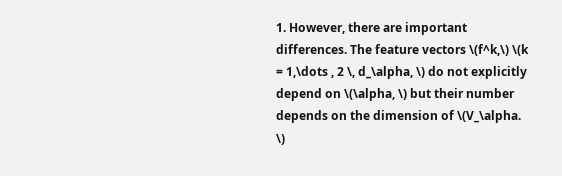1. However, there are important differences. The feature vectors \(f^k,\) \(k = 1,\dots , 2 \, d_\alpha, \) do not explicitly depend on \(\alpha, \) but their number depends on the dimension of \(V_\alpha. \)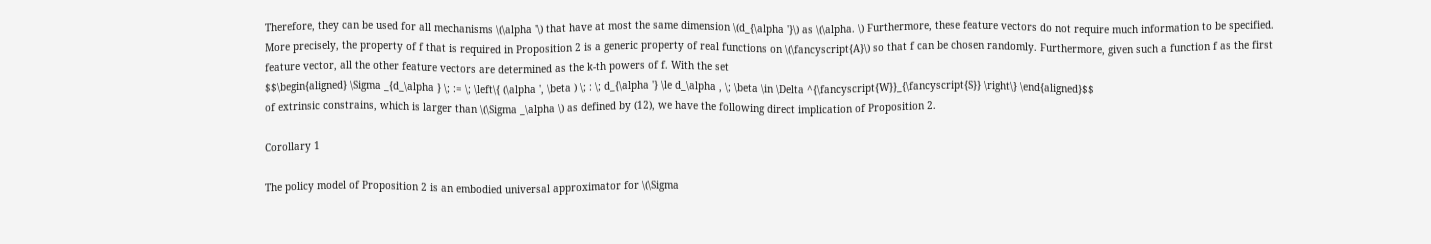Therefore, they can be used for all mechanisms \(\alpha '\) that have at most the same dimension \(d_{\alpha '}\) as \(\alpha. \) Furthermore, these feature vectors do not require much information to be specified. More precisely, the property of f that is required in Proposition 2 is a generic property of real functions on \(\fancyscript{A}\) so that f can be chosen randomly. Furthermore, given such a function f as the first feature vector, all the other feature vectors are determined as the k-th powers of f. With the set
$$\begin{aligned} \Sigma _{d_\alpha } \; := \; \left\{ (\alpha ', \beta ) \; : \; d_{\alpha '} \le d_\alpha , \; \beta \in \Delta ^{\fancyscript{W}}_{\fancyscript{S}} \right\} \end{aligned}$$
of extrinsic constrains, which is larger than \(\Sigma _\alpha \) as defined by (12), we have the following direct implication of Proposition 2.

Corollary 1

The policy model of Proposition 2 is an embodied universal approximator for \(\Sigma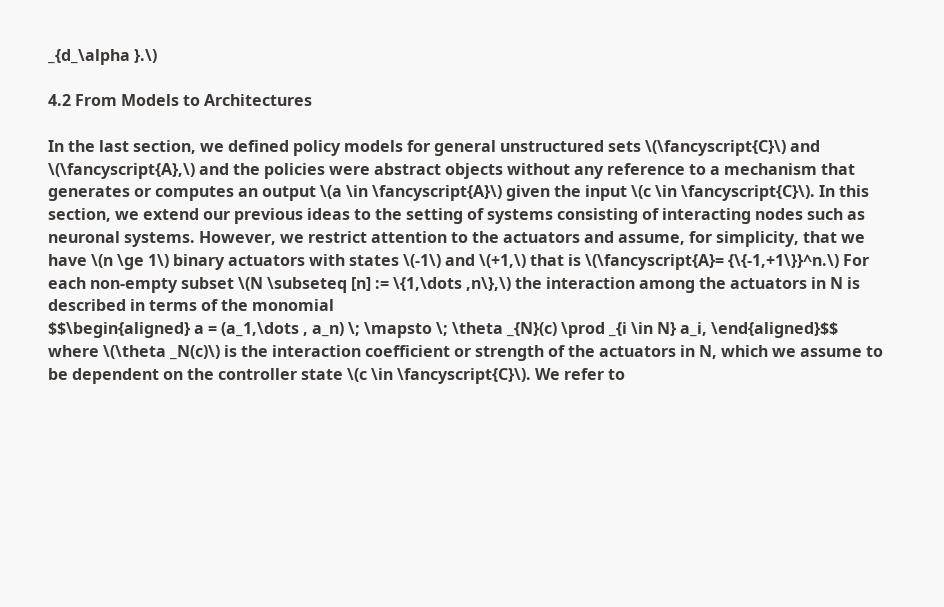_{d_\alpha }.\)

4.2 From Models to Architectures

In the last section, we defined policy models for general unstructured sets \(\fancyscript{C}\) and \(\fancyscript{A},\) and the policies were abstract objects without any reference to a mechanism that generates or computes an output \(a \in \fancyscript{A}\) given the input \(c \in \fancyscript{C}\). In this section, we extend our previous ideas to the setting of systems consisting of interacting nodes such as neuronal systems. However, we restrict attention to the actuators and assume, for simplicity, that we have \(n \ge 1\) binary actuators with states \(-1\) and \(+1,\) that is \(\fancyscript{A}= {\{-1,+1\}}^n.\) For each non-empty subset \(N \subseteq [n] := \{1,\dots ,n\},\) the interaction among the actuators in N is described in terms of the monomial
$$\begin{aligned} a = (a_1,\dots , a_n) \; \mapsto \; \theta _{N}(c) \prod _{i \in N} a_i, \end{aligned}$$
where \(\theta _N(c)\) is the interaction coefficient or strength of the actuators in N, which we assume to be dependent on the controller state \(c \in \fancyscript{C}\). We refer to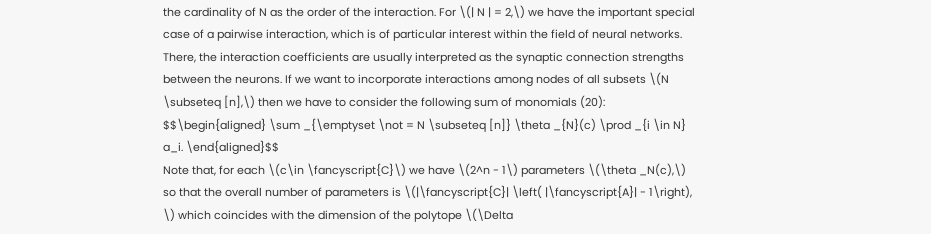the cardinality of N as the order of the interaction. For \(| N | = 2,\) we have the important special case of a pairwise interaction, which is of particular interest within the field of neural networks. There, the interaction coefficients are usually interpreted as the synaptic connection strengths between the neurons. If we want to incorporate interactions among nodes of all subsets \(N \subseteq [n],\) then we have to consider the following sum of monomials (20):
$$\begin{aligned} \sum _{\emptyset \not = N \subseteq [n]} \theta _{N}(c) \prod _{i \in N} a_i. \end{aligned}$$
Note that, for each \(c\in \fancyscript{C}\) we have \(2^n - 1\) parameters \(\theta _N(c),\) so that the overall number of parameters is \(|\fancyscript{C}| \left( |\fancyscript{A}| - 1\right), \) which coincides with the dimension of the polytope \(\Delta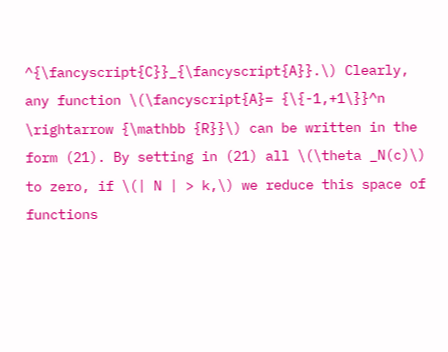^{\fancyscript{C}}_{\fancyscript{A}}.\) Clearly, any function \(\fancyscript{A}= {\{-1,+1\}}^n \rightarrow {\mathbb {R}}\) can be written in the form (21). By setting in (21) all \(\theta _N(c)\) to zero, if \(| N | > k,\) we reduce this space of functions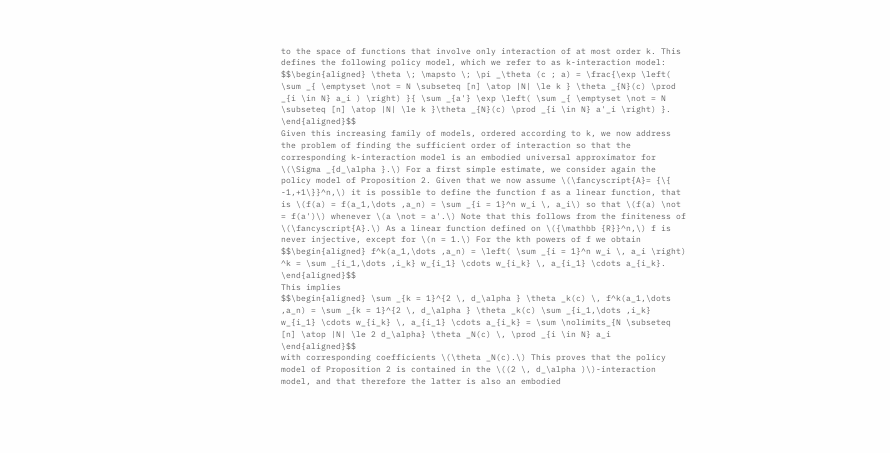to the space of functions that involve only interaction of at most order k. This defines the following policy model, which we refer to as k-interaction model:
$$\begin{aligned} \theta \; \mapsto \; \pi _\theta (c ; a) = \frac{\exp \left( \sum _{ \emptyset \not = N \subseteq [n] \atop |N| \le k } \theta _{N}(c) \prod _{i \in N} a_i ) \right) }{ \sum _{a'} \exp \left( \sum _{ \emptyset \not = N \subseteq [n] \atop |N| \le k }\theta _{N}(c) \prod _{i \in N} a'_i \right) }. \end{aligned}$$
Given this increasing family of models, ordered according to k, we now address the problem of finding the sufficient order of interaction so that the corresponding k-interaction model is an embodied universal approximator for \(\Sigma _{d_\alpha }.\) For a first simple estimate, we consider again the policy model of Proposition 2. Given that we now assume \(\fancyscript{A}= {\{ -1,+1\}}^n,\) it is possible to define the function f as a linear function, that is \(f(a) = f(a_1,\dots ,a_n) = \sum _{i = 1}^n w_i \, a_i\) so that \(f(a) \not = f(a')\) whenever \(a \not = a'.\) Note that this follows from the finiteness of \(\fancyscript{A}.\) As a linear function defined on \({\mathbb {R}}^n,\) f is never injective, except for \(n = 1.\) For the kth powers of f we obtain
$$\begin{aligned} f^k(a_1,\dots ,a_n) = \left( \sum _{i = 1}^n w_i \, a_i \right) ^k = \sum _{i_1,\dots ,i_k} w_{i_1} \cdots w_{i_k} \, a_{i_1} \cdots a_{i_k}. \end{aligned}$$
This implies
$$\begin{aligned} \sum _{k = 1}^{2 \, d_\alpha } \theta _k(c) \, f^k(a_1,\dots ,a_n) = \sum _{k = 1}^{2 \, d_\alpha } \theta _k(c) \sum _{i_1,\dots ,i_k} w_{i_1} \cdots w_{i_k} \, a_{i_1} \cdots a_{i_k} = \sum \nolimits_{N \subseteq [n] \atop |N| \le 2 d_\alpha} \theta _N(c) \, \prod _{i \in N} a_i \end{aligned}$$
with corresponding coefficients \(\theta _N(c).\) This proves that the policy model of Proposition 2 is contained in the \((2 \, d_\alpha )\)-interaction model, and that therefore the latter is also an embodied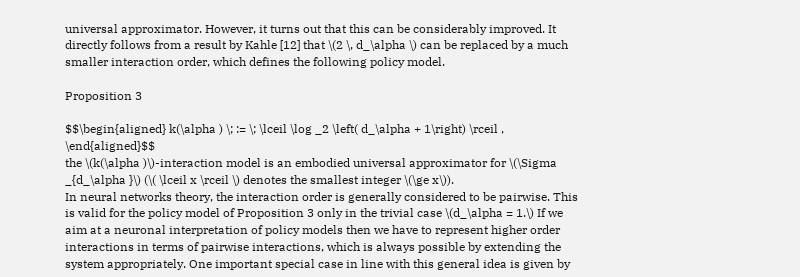universal approximator. However, it turns out that this can be considerably improved. It directly follows from a result by Kahle [12] that \(2 \, d_\alpha \) can be replaced by a much smaller interaction order, which defines the following policy model.

Proposition 3

$$\begin{aligned} k(\alpha ) \; := \; \lceil \log _2 \left( d_\alpha + 1\right) \rceil , \end{aligned}$$
the \(k(\alpha )\)-interaction model is an embodied universal approximator for \(\Sigma _{d_\alpha }\) (\( \lceil x \rceil \) denotes the smallest integer \(\ge x\)).
In neural networks theory, the interaction order is generally considered to be pairwise. This is valid for the policy model of Proposition 3 only in the trivial case \(d_\alpha = 1.\) If we aim at a neuronal interpretation of policy models then we have to represent higher order interactions in terms of pairwise interactions, which is always possible by extending the system appropriately. One important special case in line with this general idea is given by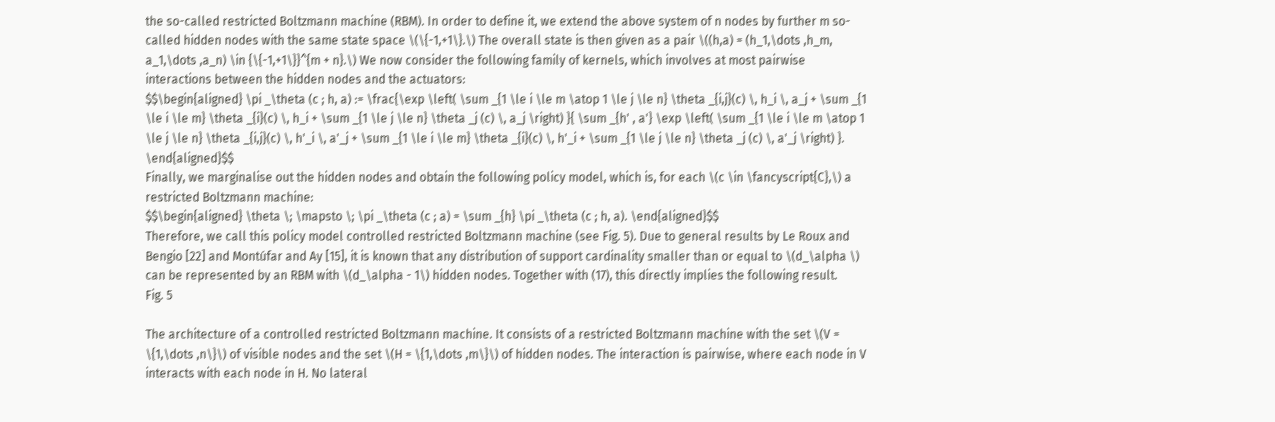the so-called restricted Boltzmann machine (RBM). In order to define it, we extend the above system of n nodes by further m so-called hidden nodes with the same state space \(\{-1,+1\}.\) The overall state is then given as a pair \((h,a) = (h_1,\dots ,h_m, a_1,\dots ,a_n) \in {\{-1,+1\}}^{m + n}.\) We now consider the following family of kernels, which involves at most pairwise interactions between the hidden nodes and the actuators:
$$\begin{aligned} \pi _\theta (c ; h, a) := \frac{\exp \left( \sum _{1 \le i \le m \atop 1 \le j \le n} \theta _{i,j}(c) \, h_i \, a_j + \sum _{1 \le i \le m} \theta _{i}(c) \, h_i + \sum _{1 \le j \le n} \theta _j (c) \, a_j \right) }{ \sum _{h' , a'} \exp \left( \sum _{1 \le i \le m \atop 1 \le j \le n} \theta _{i,j}(c) \, h'_i \, a'_j + \sum _{1 \le i \le m} \theta _{i}(c) \, h'_i + \sum _{1 \le j \le n} \theta _j (c) \, a'_j \right) }. \end{aligned}$$
Finally, we marginalise out the hidden nodes and obtain the following policy model, which is, for each \(c \in \fancyscript{C},\) a restricted Boltzmann machine:
$$\begin{aligned} \theta \; \mapsto \; \pi _\theta (c ; a) = \sum _{h} \pi _\theta (c ; h, a). \end{aligned}$$
Therefore, we call this policy model controlled restricted Boltzmann machine (see Fig. 5). Due to general results by Le Roux and Bengio [22] and Montúfar and Ay [15], it is known that any distribution of support cardinality smaller than or equal to \(d_\alpha \) can be represented by an RBM with \(d_\alpha - 1\) hidden nodes. Together with (17), this directly implies the following result.
Fig. 5

The architecture of a controlled restricted Boltzmann machine. It consists of a restricted Boltzmann machine with the set \(V = \{1,\dots ,n\}\) of visible nodes and the set \(H = \{1,\dots ,m\}\) of hidden nodes. The interaction is pairwise, where each node in V interacts with each node in H. No lateral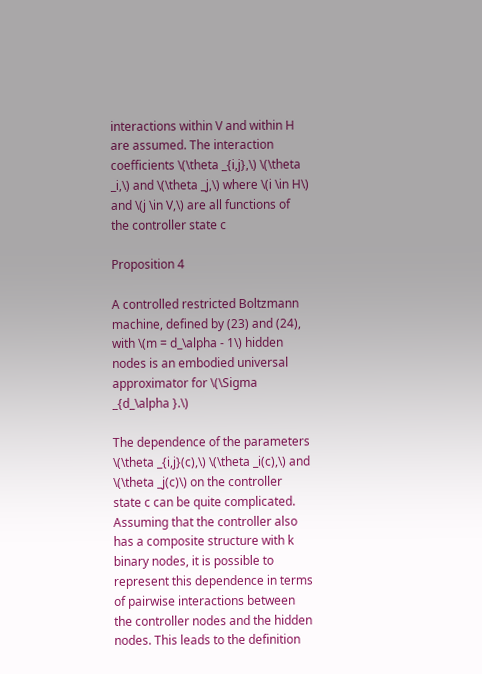interactions within V and within H are assumed. The interaction coefficients \(\theta _{i,j},\) \(\theta _i,\) and \(\theta _j,\) where \(i \in H\) and \(j \in V,\) are all functions of the controller state c

Proposition 4

A controlled restricted Boltzmann machine, defined by (23) and (24), with \(m = d_\alpha - 1\) hidden nodes is an embodied universal approximator for \(\Sigma _{d_\alpha }.\)

The dependence of the parameters \(\theta _{i,j}(c),\) \(\theta _i(c),\) and \(\theta _j(c)\) on the controller state c can be quite complicated. Assuming that the controller also has a composite structure with k binary nodes, it is possible to represent this dependence in terms of pairwise interactions between the controller nodes and the hidden nodes. This leads to the definition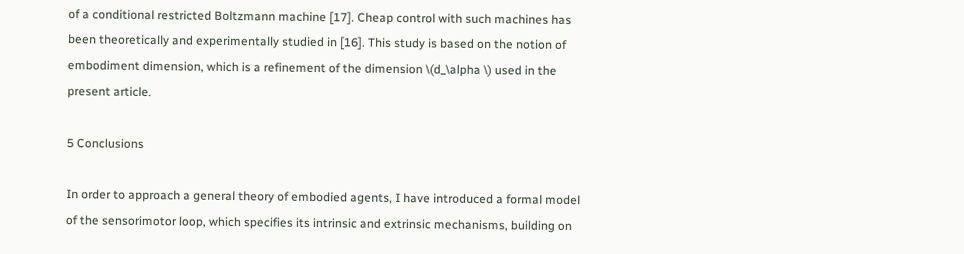of a conditional restricted Boltzmann machine [17]. Cheap control with such machines has been theoretically and experimentally studied in [16]. This study is based on the notion of embodiment dimension, which is a refinement of the dimension \(d_\alpha \) used in the present article.

5 Conclusions

In order to approach a general theory of embodied agents, I have introduced a formal model of the sensorimotor loop, which specifies its intrinsic and extrinsic mechanisms, building on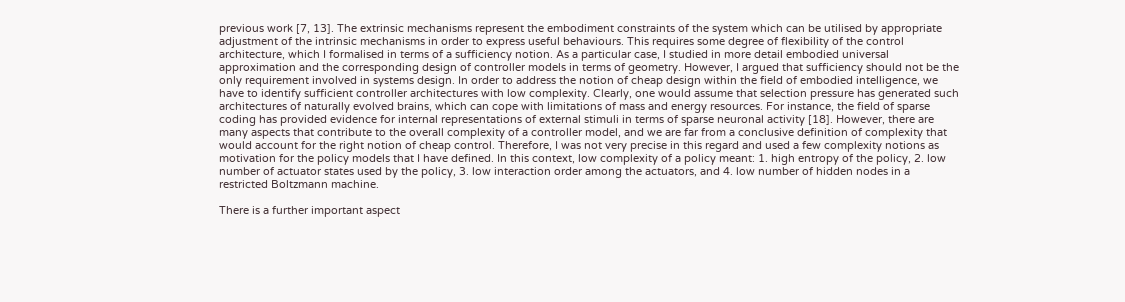previous work [7, 13]. The extrinsic mechanisms represent the embodiment constraints of the system which can be utilised by appropriate adjustment of the intrinsic mechanisms in order to express useful behaviours. This requires some degree of flexibility of the control architecture, which I formalised in terms of a sufficiency notion. As a particular case, I studied in more detail embodied universal approximation and the corresponding design of controller models in terms of geometry. However, I argued that sufficiency should not be the only requirement involved in systems design. In order to address the notion of cheap design within the field of embodied intelligence, we have to identify sufficient controller architectures with low complexity. Clearly, one would assume that selection pressure has generated such architectures of naturally evolved brains, which can cope with limitations of mass and energy resources. For instance, the field of sparse coding has provided evidence for internal representations of external stimuli in terms of sparse neuronal activity [18]. However, there are many aspects that contribute to the overall complexity of a controller model, and we are far from a conclusive definition of complexity that would account for the right notion of cheap control. Therefore, I was not very precise in this regard and used a few complexity notions as motivation for the policy models that I have defined. In this context, low complexity of a policy meant: 1. high entropy of the policy, 2. low number of actuator states used by the policy, 3. low interaction order among the actuators, and 4. low number of hidden nodes in a restricted Boltzmann machine.

There is a further important aspect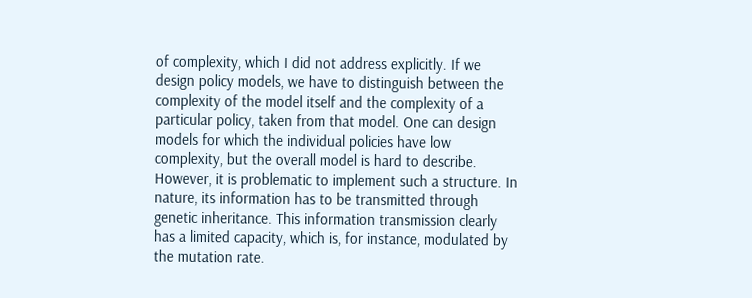of complexity, which I did not address explicitly. If we design policy models, we have to distinguish between the complexity of the model itself and the complexity of a particular policy, taken from that model. One can design models for which the individual policies have low complexity, but the overall model is hard to describe. However, it is problematic to implement such a structure. In nature, its information has to be transmitted through genetic inheritance. This information transmission clearly has a limited capacity, which is, for instance, modulated by the mutation rate.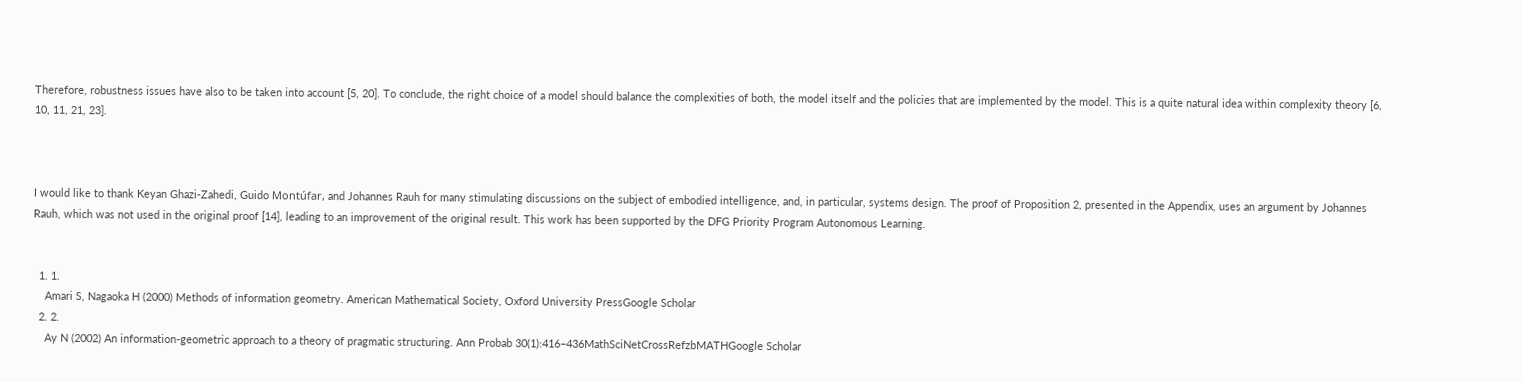Therefore, robustness issues have also to be taken into account [5, 20]. To conclude, the right choice of a model should balance the complexities of both, the model itself and the policies that are implemented by the model. This is a quite natural idea within complexity theory [6, 10, 11, 21, 23].



I would like to thank Keyan Ghazi-Zahedi, Guido Montúfar, and Johannes Rauh for many stimulating discussions on the subject of embodied intelligence, and, in particular, systems design. The proof of Proposition 2, presented in the Appendix, uses an argument by Johannes Rauh, which was not used in the original proof [14], leading to an improvement of the original result. This work has been supported by the DFG Priority Program Autonomous Learning.


  1. 1.
    Amari S, Nagaoka H (2000) Methods of information geometry. American Mathematical Society, Oxford University PressGoogle Scholar
  2. 2.
    Ay N (2002) An information-geometric approach to a theory of pragmatic structuring. Ann Probab 30(1):416–436MathSciNetCrossRefzbMATHGoogle Scholar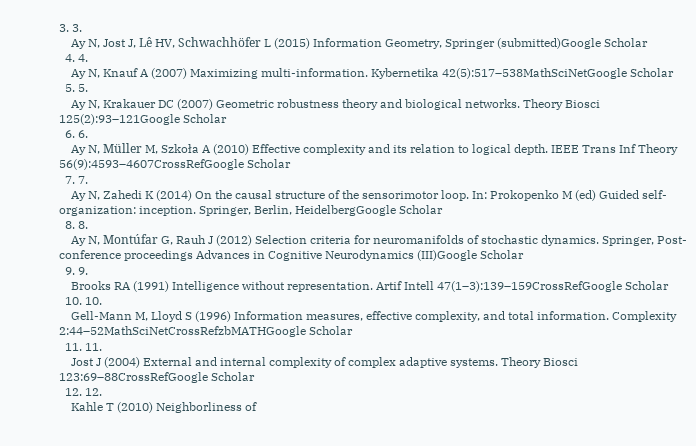3. 3.
    Ay N, Jost J, Lê HV, Schwachhöfer L (2015) Information Geometry, Springer (submitted)Google Scholar
  4. 4.
    Ay N, Knauf A (2007) Maximizing multi-information. Kybernetika 42(5):517–538MathSciNetGoogle Scholar
  5. 5.
    Ay N, Krakauer DC (2007) Geometric robustness theory and biological networks. Theory Biosci 125(2):93–121Google Scholar
  6. 6.
    Ay N, Müller M, Szkoła A (2010) Effective complexity and its relation to logical depth. IEEE Trans Inf Theory 56(9):4593–4607CrossRefGoogle Scholar
  7. 7.
    Ay N, Zahedi K (2014) On the causal structure of the sensorimotor loop. In: Prokopenko M (ed) Guided self-organization: inception. Springer, Berlin, HeidelbergGoogle Scholar
  8. 8.
    Ay N, Montúfar G, Rauh J (2012) Selection criteria for neuromanifolds of stochastic dynamics. Springer, Post-conference proceedings Advances in Cognitive Neurodynamics (III)Google Scholar
  9. 9.
    Brooks RA (1991) Intelligence without representation. Artif Intell 47(1–3):139–159CrossRefGoogle Scholar
  10. 10.
    Gell-Mann M, Lloyd S (1996) Information measures, effective complexity, and total information. Complexity 2:44–52MathSciNetCrossRefzbMATHGoogle Scholar
  11. 11.
    Jost J (2004) External and internal complexity of complex adaptive systems. Theory Biosci 123:69–88CrossRefGoogle Scholar
  12. 12.
    Kahle T (2010) Neighborliness of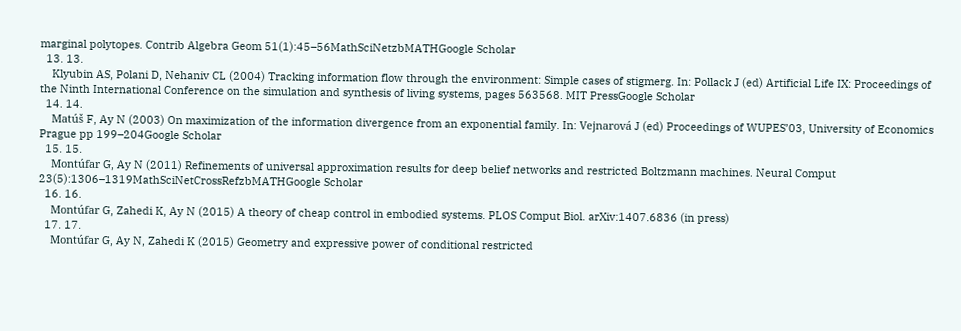marginal polytopes. Contrib Algebra Geom 51(1):45–56MathSciNetzbMATHGoogle Scholar
  13. 13.
    Klyubin AS, Polani D, Nehaniv CL (2004) Tracking information flow through the environment: Simple cases of stigmerg. In: Pollack J (ed) Artificial Life IX: Proceedings of the Ninth International Conference on the simulation and synthesis of living systems, pages 563568. MIT PressGoogle Scholar
  14. 14.
    Matúš F, Ay N (2003) On maximization of the information divergence from an exponential family. In: Vejnarová J (ed) Proceedings of WUPES’03, University of Economics Prague pp 199–204Google Scholar
  15. 15.
    Montúfar G, Ay N (2011) Refinements of universal approximation results for deep belief networks and restricted Boltzmann machines. Neural Comput 23(5):1306–1319MathSciNetCrossRefzbMATHGoogle Scholar
  16. 16.
    Montúfar G, Zahedi K, Ay N (2015) A theory of cheap control in embodied systems. PLOS Comput Biol. arXiv:1407.6836 (in press)
  17. 17.
    Montúfar G, Ay N, Zahedi K (2015) Geometry and expressive power of conditional restricted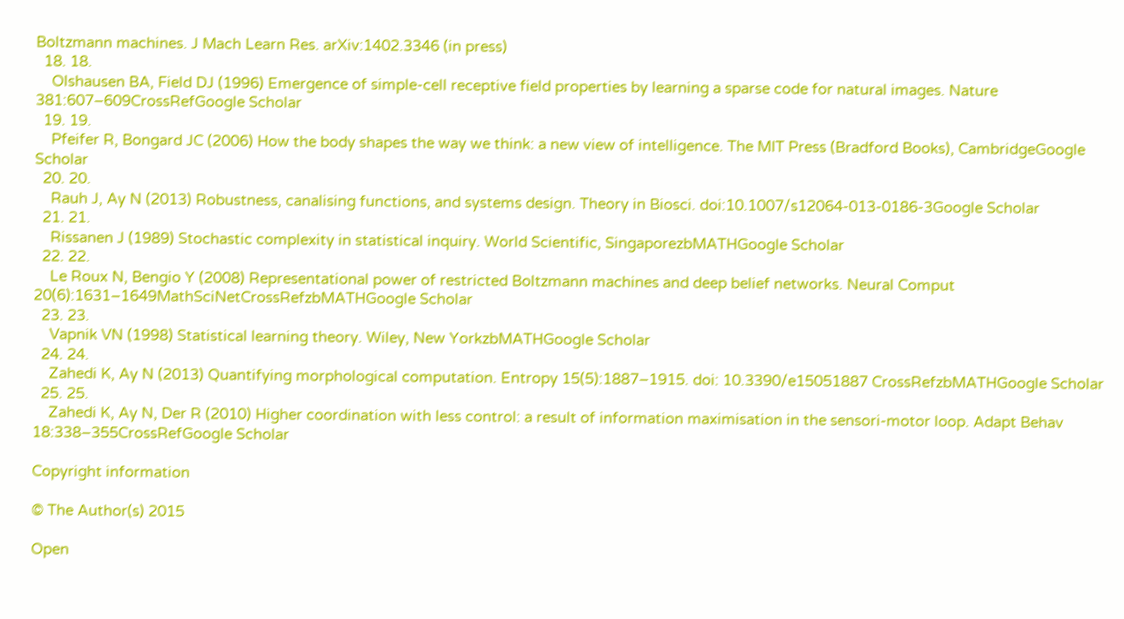Boltzmann machines. J Mach Learn Res. arXiv:1402.3346 (in press)
  18. 18.
    Olshausen BA, Field DJ (1996) Emergence of simple-cell receptive field properties by learning a sparse code for natural images. Nature 381:607–609CrossRefGoogle Scholar
  19. 19.
    Pfeifer R, Bongard JC (2006) How the body shapes the way we think: a new view of intelligence. The MIT Press (Bradford Books), CambridgeGoogle Scholar
  20. 20.
    Rauh J, Ay N (2013) Robustness, canalising functions, and systems design. Theory in Biosci. doi:10.1007/s12064-013-0186-3Google Scholar
  21. 21.
    Rissanen J (1989) Stochastic complexity in statistical inquiry. World Scientific, SingaporezbMATHGoogle Scholar
  22. 22.
    Le Roux N, Bengio Y (2008) Representational power of restricted Boltzmann machines and deep belief networks. Neural Comput 20(6):1631–1649MathSciNetCrossRefzbMATHGoogle Scholar
  23. 23.
    Vapnik VN (1998) Statistical learning theory. Wiley, New YorkzbMATHGoogle Scholar
  24. 24.
    Zahedi K, Ay N (2013) Quantifying morphological computation. Entropy 15(5):1887–1915. doi: 10.3390/e15051887 CrossRefzbMATHGoogle Scholar
  25. 25.
    Zahedi K, Ay N, Der R (2010) Higher coordination with less control: a result of information maximisation in the sensori-motor loop. Adapt Behav 18:338–355CrossRefGoogle Scholar

Copyright information

© The Author(s) 2015

Open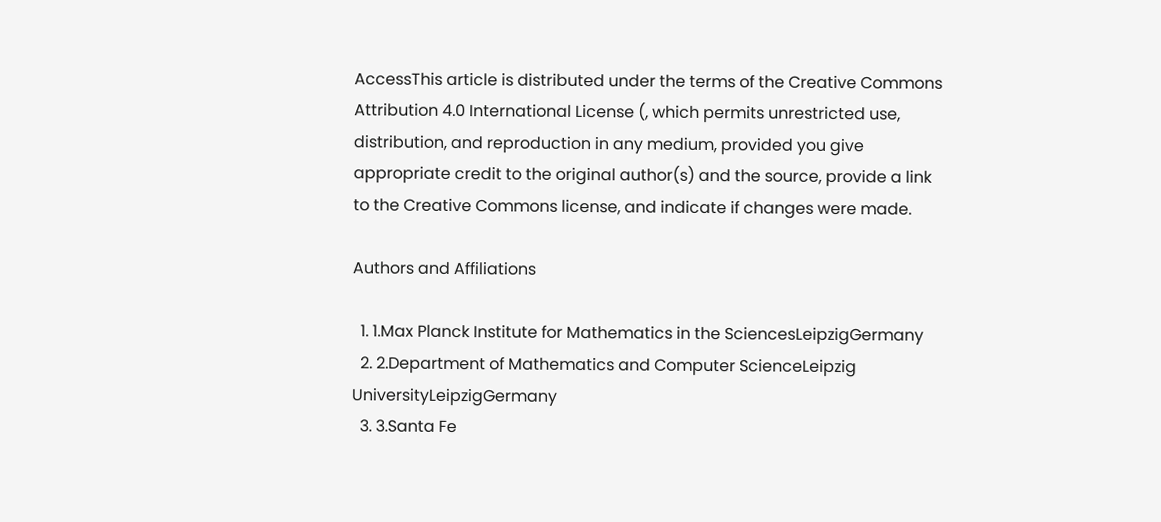AccessThis article is distributed under the terms of the Creative Commons Attribution 4.0 International License (, which permits unrestricted use, distribution, and reproduction in any medium, provided you give appropriate credit to the original author(s) and the source, provide a link to the Creative Commons license, and indicate if changes were made.

Authors and Affiliations

  1. 1.Max Planck Institute for Mathematics in the SciencesLeipzigGermany
  2. 2.Department of Mathematics and Computer ScienceLeipzig UniversityLeipzigGermany
  3. 3.Santa Fe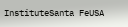InstituteSanta FeUSA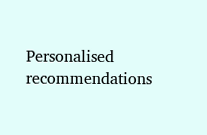Personalised recommendations